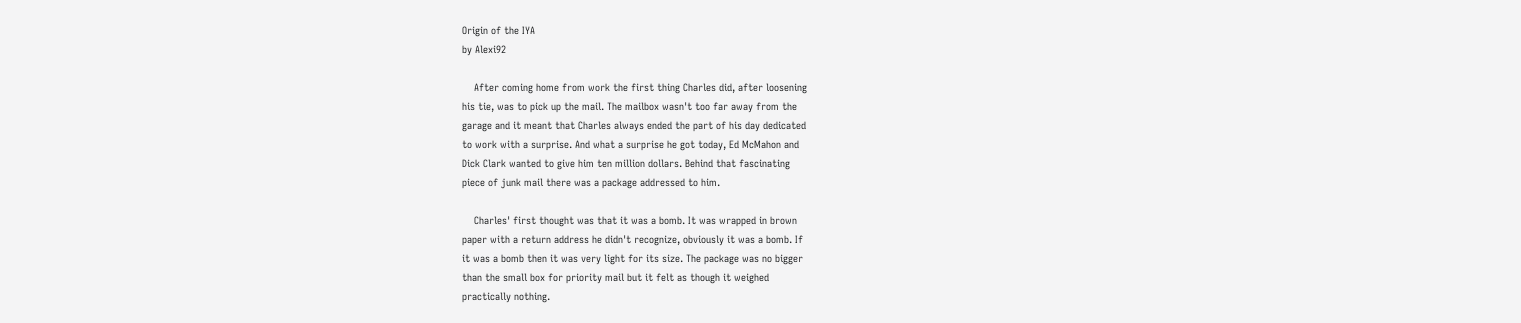Origin of the IYA
by Alexi92

    After coming home from work the first thing Charles did, after loosening
his tie, was to pick up the mail. The mailbox wasn't too far away from the
garage and it meant that Charles always ended the part of his day dedicated
to work with a surprise. And what a surprise he got today, Ed McMahon and
Dick Clark wanted to give him ten million dollars. Behind that fascinating
piece of junk mail there was a package addressed to him.

    Charles' first thought was that it was a bomb. It was wrapped in brown
paper with a return address he didn't recognize, obviously it was a bomb. If
it was a bomb then it was very light for its size. The package was no bigger
than the small box for priority mail but it felt as though it weighed
practically nothing.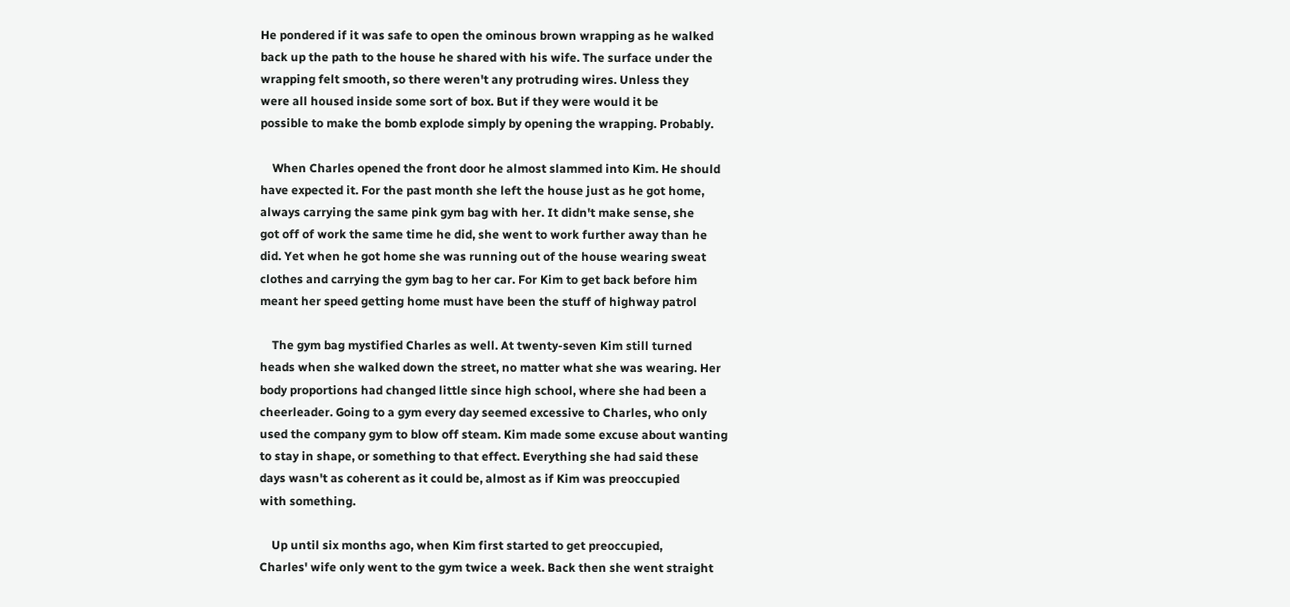He pondered if it was safe to open the ominous brown wrapping as he walked
back up the path to the house he shared with his wife. The surface under the
wrapping felt smooth, so there weren't any protruding wires. Unless they
were all housed inside some sort of box. But if they were would it be
possible to make the bomb explode simply by opening the wrapping. Probably.

    When Charles opened the front door he almost slammed into Kim. He should
have expected it. For the past month she left the house just as he got home,
always carrying the same pink gym bag with her. It didn't make sense, she
got off of work the same time he did, she went to work further away than he
did. Yet when he got home she was running out of the house wearing sweat
clothes and carrying the gym bag to her car. For Kim to get back before him
meant her speed getting home must have been the stuff of highway patrol

    The gym bag mystified Charles as well. At twenty-seven Kim still turned
heads when she walked down the street, no matter what she was wearing. Her
body proportions had changed little since high school, where she had been a
cheerleader. Going to a gym every day seemed excessive to Charles, who only
used the company gym to blow off steam. Kim made some excuse about wanting
to stay in shape, or something to that effect. Everything she had said these
days wasn't as coherent as it could be, almost as if Kim was preoccupied
with something.

    Up until six months ago, when Kim first started to get preoccupied,
Charles' wife only went to the gym twice a week. Back then she went straight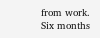from work. Six months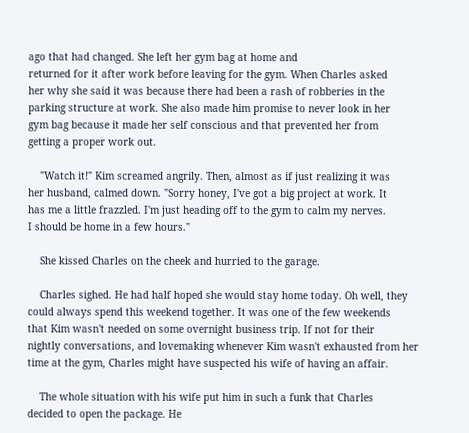ago that had changed. She left her gym bag at home and
returned for it after work before leaving for the gym. When Charles asked
her why she said it was because there had been a rash of robberies in the
parking structure at work. She also made him promise to never look in her
gym bag because it made her self conscious and that prevented her from
getting a proper work out.

    "Watch it!" Kim screamed angrily. Then, almost as if just realizing it was
her husband, calmed down. "Sorry honey, I've got a big project at work. It
has me a little frazzled. I'm just heading off to the gym to calm my nerves.
I should be home in a few hours."

    She kissed Charles on the cheek and hurried to the garage.

    Charles sighed. He had half hoped she would stay home today. Oh well, they
could always spend this weekend together. It was one of the few weekends
that Kim wasn't needed on some overnight business trip. If not for their
nightly conversations, and lovemaking whenever Kim wasn't exhausted from her
time at the gym, Charles might have suspected his wife of having an affair.

    The whole situation with his wife put him in such a funk that Charles
decided to open the package. He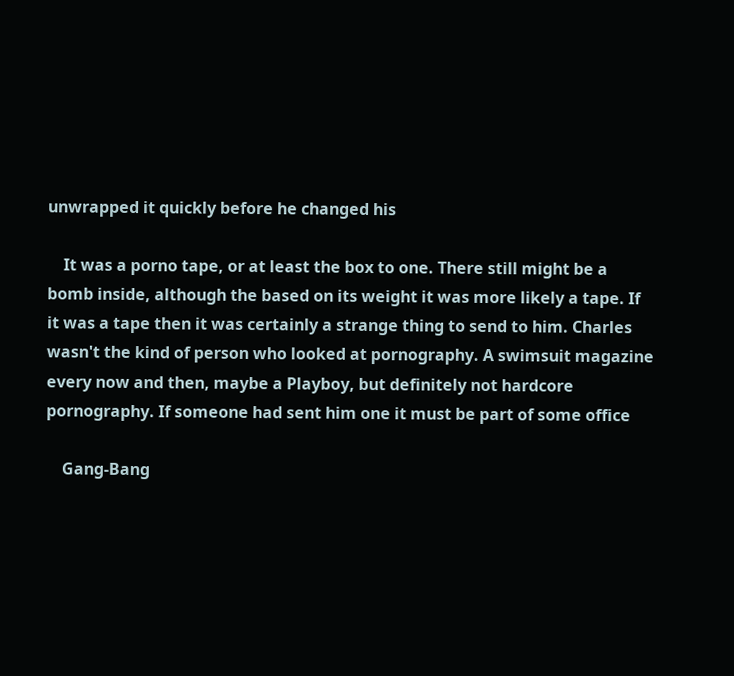unwrapped it quickly before he changed his

    It was a porno tape, or at least the box to one. There still might be a
bomb inside, although the based on its weight it was more likely a tape. If
it was a tape then it was certainly a strange thing to send to him. Charles
wasn't the kind of person who looked at pornography. A swimsuit magazine
every now and then, maybe a Playboy, but definitely not hardcore
pornography. If someone had sent him one it must be part of some office

    Gang-Bang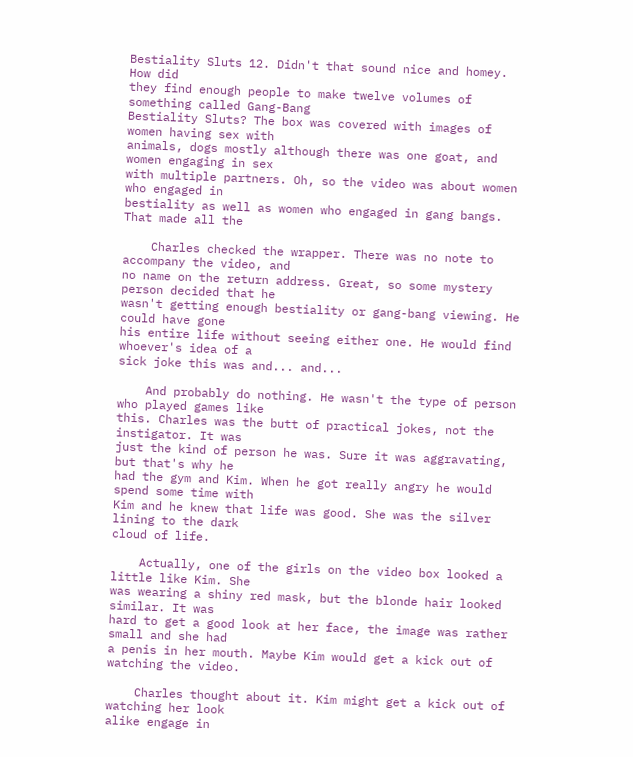Bestiality Sluts 12. Didn't that sound nice and homey. How did
they find enough people to make twelve volumes of something called Gang-Bang
Bestiality Sluts? The box was covered with images of women having sex with
animals, dogs mostly although there was one goat, and women engaging in sex
with multiple partners. Oh, so the video was about women who engaged in
bestiality as well as women who engaged in gang bangs. That made all the

    Charles checked the wrapper. There was no note to accompany the video, and
no name on the return address. Great, so some mystery person decided that he
wasn't getting enough bestiality or gang-bang viewing. He could have gone
his entire life without seeing either one. He would find whoever's idea of a
sick joke this was and... and...

    And probably do nothing. He wasn't the type of person who played games like
this. Charles was the butt of practical jokes, not the instigator. It was
just the kind of person he was. Sure it was aggravating, but that's why he
had the gym and Kim. When he got really angry he would spend some time with
Kim and he knew that life was good. She was the silver lining to the dark
cloud of life.

    Actually, one of the girls on the video box looked a little like Kim. She
was wearing a shiny red mask, but the blonde hair looked similar. It was
hard to get a good look at her face, the image was rather small and she had
a penis in her mouth. Maybe Kim would get a kick out of watching the video.

    Charles thought about it. Kim might get a kick out of watching her look
alike engage in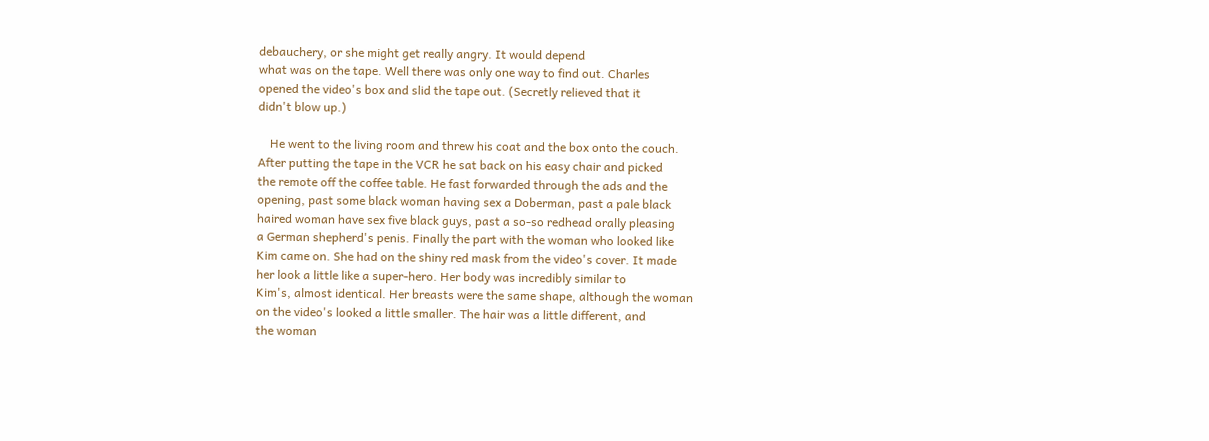debauchery, or she might get really angry. It would depend
what was on the tape. Well there was only one way to find out. Charles
opened the video's box and slid the tape out. (Secretly relieved that it
didn't blow up.)

    He went to the living room and threw his coat and the box onto the couch.
After putting the tape in the VCR he sat back on his easy chair and picked
the remote off the coffee table. He fast forwarded through the ads and the
opening, past some black woman having sex a Doberman, past a pale black
haired woman have sex five black guys, past a so-so redhead orally pleasing
a German shepherd's penis. Finally the part with the woman who looked like
Kim came on. She had on the shiny red mask from the video's cover. It made
her look a little like a super-hero. Her body was incredibly similar to
Kim's, almost identical. Her breasts were the same shape, although the woman
on the video's looked a little smaller. The hair was a little different, and
the woman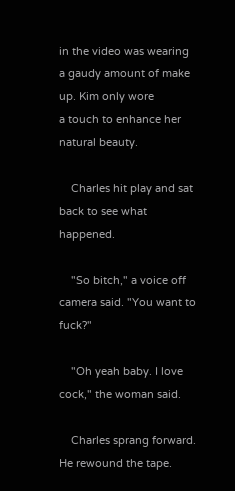in the video was wearing a gaudy amount of make up. Kim only wore
a touch to enhance her natural beauty.

    Charles hit play and sat back to see what happened.

    "So bitch," a voice off camera said. "You want to fuck?"

    "Oh yeah baby. I love cock," the woman said.

    Charles sprang forward. He rewound the tape.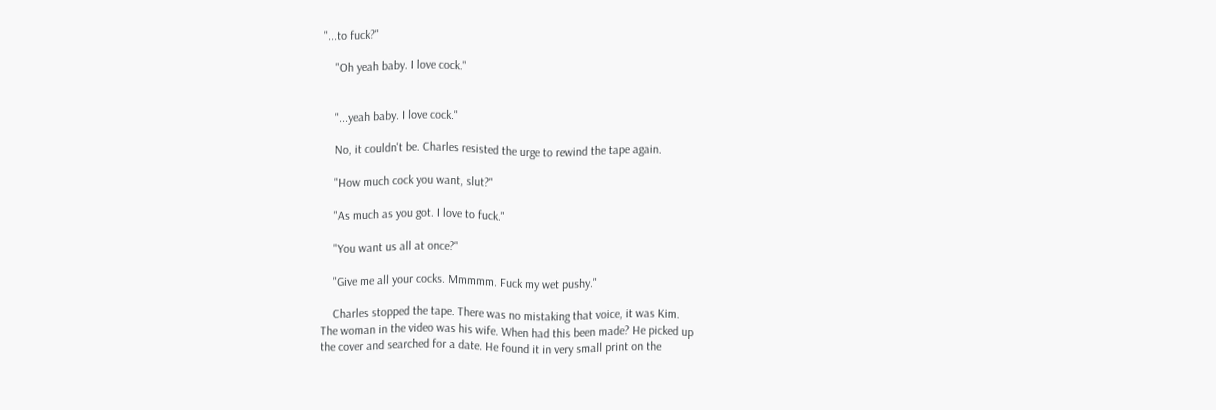"...to fuck?"

    "Oh yeah baby. I love cock."


    "...yeah baby. I love cock."

    No, it couldn't be. Charles resisted the urge to rewind the tape again.

    "How much cock you want, slut?"

    "As much as you got. I love to fuck."

    "You want us all at once?"

    "Give me all your cocks. Mmmmm. Fuck my wet pushy."

    Charles stopped the tape. There was no mistaking that voice, it was Kim.
The woman in the video was his wife. When had this been made? He picked up
the cover and searched for a date. He found it in very small print on the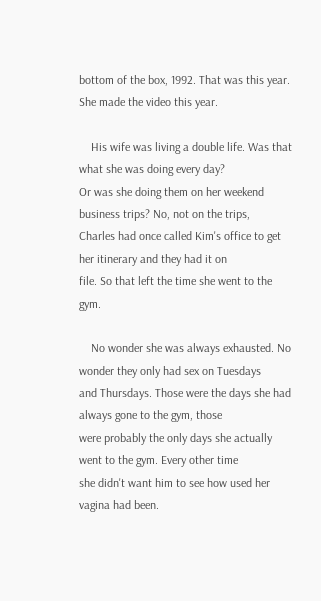bottom of the box, 1992. That was this year. She made the video this year.

    His wife was living a double life. Was that what she was doing every day?
Or was she doing them on her weekend business trips? No, not on the trips,
Charles had once called Kim's office to get her itinerary and they had it on
file. So that left the time she went to the gym.

    No wonder she was always exhausted. No wonder they only had sex on Tuesdays
and Thursdays. Those were the days she had always gone to the gym, those
were probably the only days she actually went to the gym. Every other time
she didn't want him to see how used her vagina had been.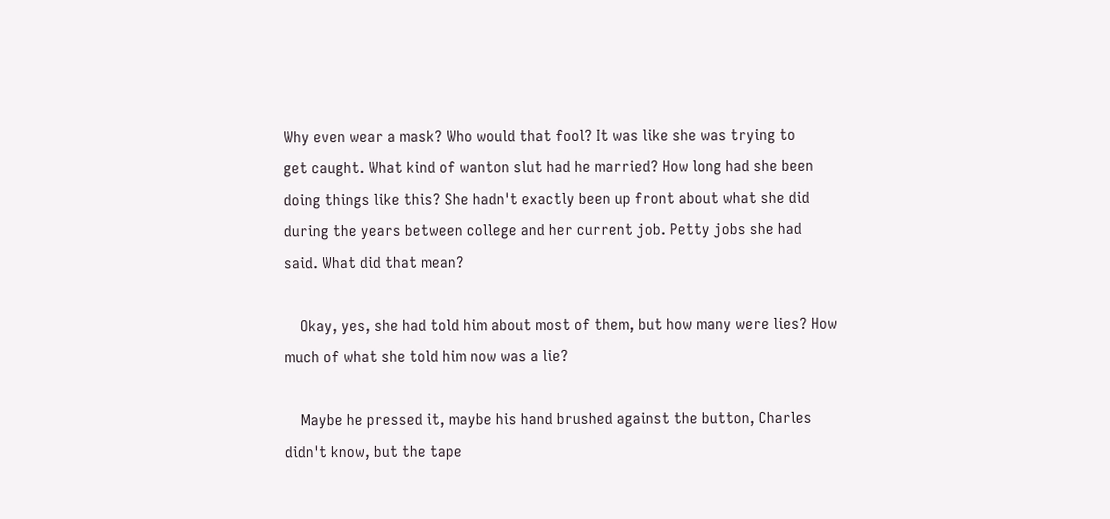Why even wear a mask? Who would that fool? It was like she was trying to
get caught. What kind of wanton slut had he married? How long had she been
doing things like this? She hadn't exactly been up front about what she did
during the years between college and her current job. Petty jobs she had
said. What did that mean?

    Okay, yes, she had told him about most of them, but how many were lies? How
much of what she told him now was a lie?

    Maybe he pressed it, maybe his hand brushed against the button, Charles
didn't know, but the tape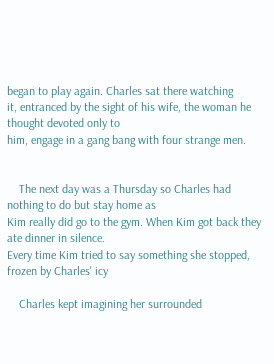began to play again. Charles sat there watching
it, entranced by the sight of his wife, the woman he thought devoted only to
him, engage in a gang bang with four strange men.


    The next day was a Thursday so Charles had nothing to do but stay home as
Kim really did go to the gym. When Kim got back they ate dinner in silence.
Every time Kim tried to say something she stopped, frozen by Charles' icy

    Charles kept imagining her surrounded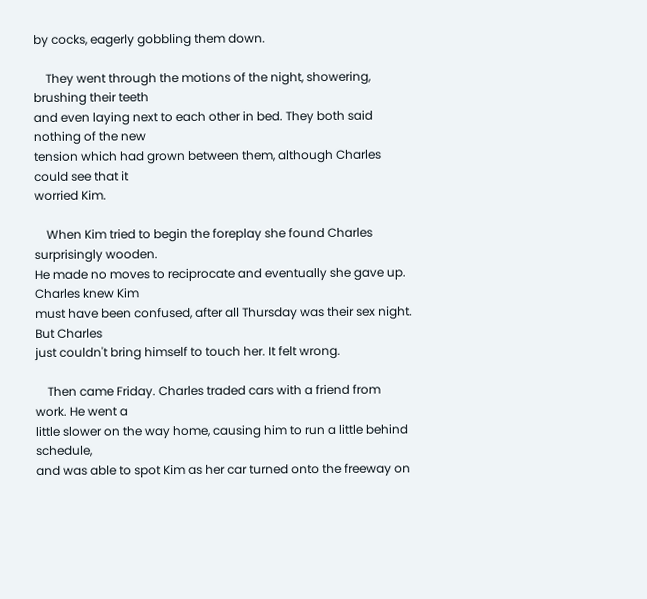by cocks, eagerly gobbling them down.

    They went through the motions of the night, showering, brushing their teeth
and even laying next to each other in bed. They both said nothing of the new
tension which had grown between them, although Charles could see that it
worried Kim.

    When Kim tried to begin the foreplay she found Charles surprisingly wooden.
He made no moves to reciprocate and eventually she gave up. Charles knew Kim
must have been confused, after all Thursday was their sex night. But Charles
just couldn't bring himself to touch her. It felt wrong.

    Then came Friday. Charles traded cars with a friend from work. He went a
little slower on the way home, causing him to run a little behind schedule,
and was able to spot Kim as her car turned onto the freeway on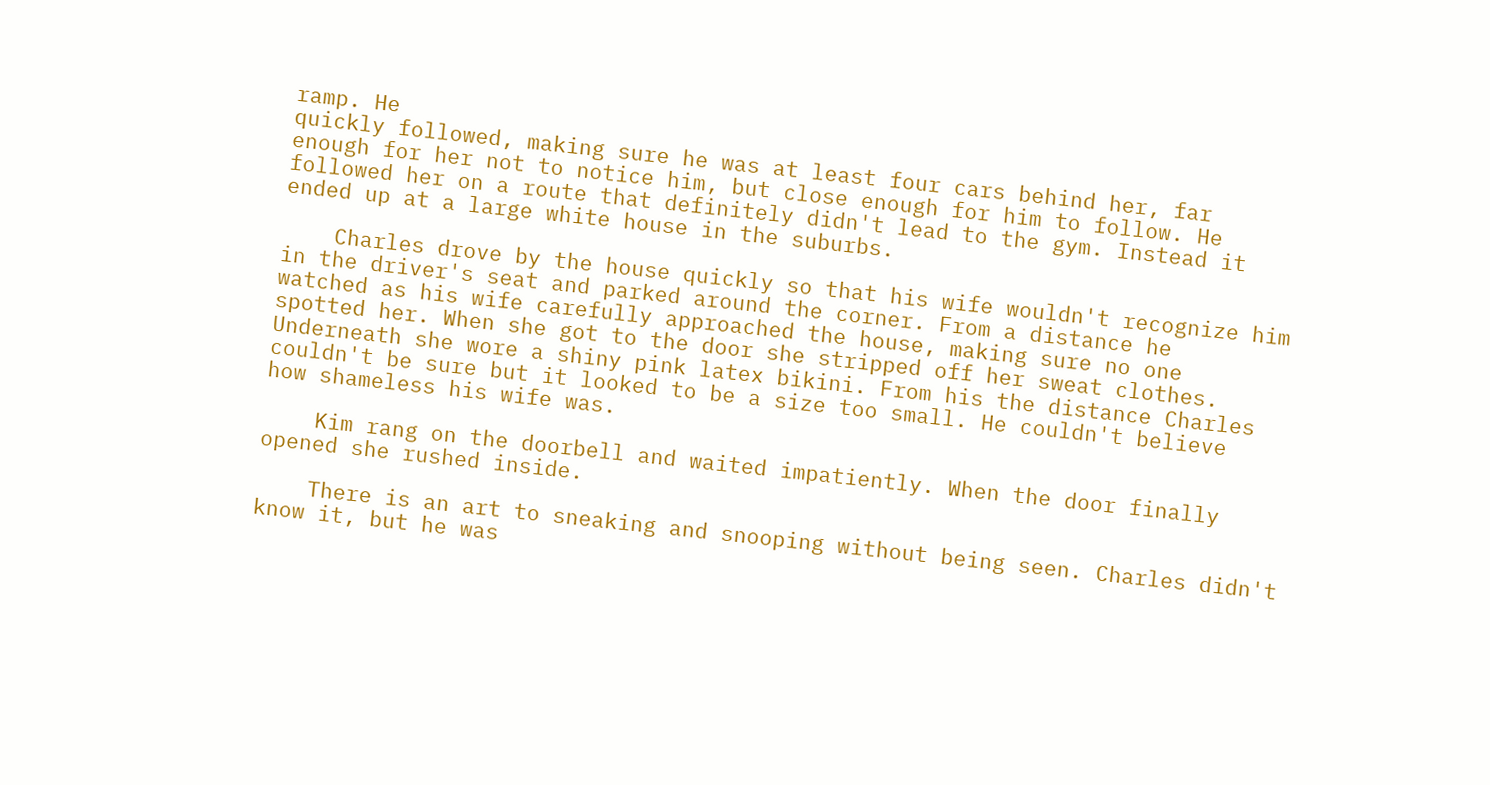ramp. He
quickly followed, making sure he was at least four cars behind her, far
enough for her not to notice him, but close enough for him to follow. He
followed her on a route that definitely didn't lead to the gym. Instead it
ended up at a large white house in the suburbs.

    Charles drove by the house quickly so that his wife wouldn't recognize him
in the driver's seat and parked around the corner. From a distance he
watched as his wife carefully approached the house, making sure no one
spotted her. When she got to the door she stripped off her sweat clothes.
Underneath she wore a shiny pink latex bikini. From his the distance Charles
couldn't be sure but it looked to be a size too small. He couldn't believe
how shameless his wife was.

    Kim rang on the doorbell and waited impatiently. When the door finally
opened she rushed inside.

    There is an art to sneaking and snooping without being seen. Charles didn't
know it, but he was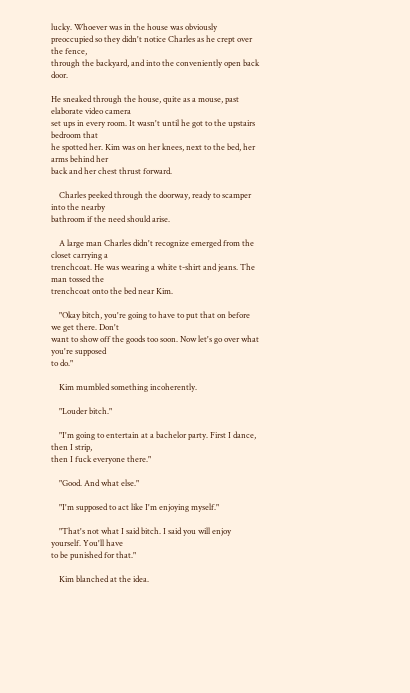lucky. Whoever was in the house was obviously
preoccupied so they didn't notice Charles as he crept over the fence,
through the backyard, and into the conveniently open back door.

He sneaked through the house, quite as a mouse, past elaborate video camera
set ups in every room. It wasn't until he got to the upstairs bedroom that
he spotted her. Kim was on her knees, next to the bed, her arms behind her
back and her chest thrust forward.

    Charles peeked through the doorway, ready to scamper into the nearby
bathroom if the need should arise.

    A large man Charles didn't recognize emerged from the closet carrying a
trenchcoat. He was wearing a white t-shirt and jeans. The man tossed the
trenchcoat onto the bed near Kim.

    "Okay bitch, you're going to have to put that on before we get there. Don't
want to show off the goods too soon. Now let's go over what you're supposed
to do."

    Kim mumbled something incoherently.

    "Louder bitch."

    "I'm going to entertain at a bachelor party. First I dance, then I strip,
then I fuck everyone there."

    "Good. And what else."

    "I'm supposed to act like I'm enjoying myself."

    "That's not what I said bitch. I said you will enjoy yourself. You'll have
to be punished for that."

    Kim blanched at the idea.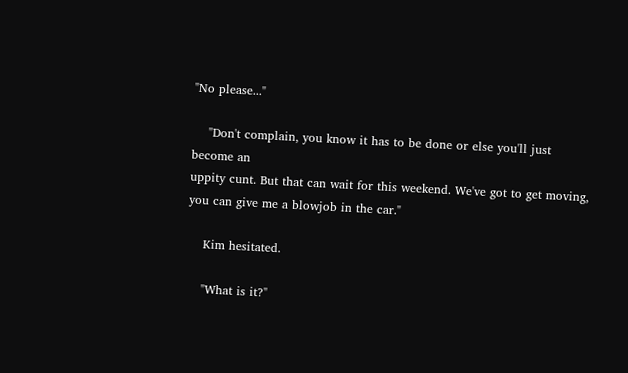"No please..."

    "Don't complain, you know it has to be done or else you'll just become an
uppity cunt. But that can wait for this weekend. We've got to get moving,
you can give me a blowjob in the car."

    Kim hesitated.

    "What is it?"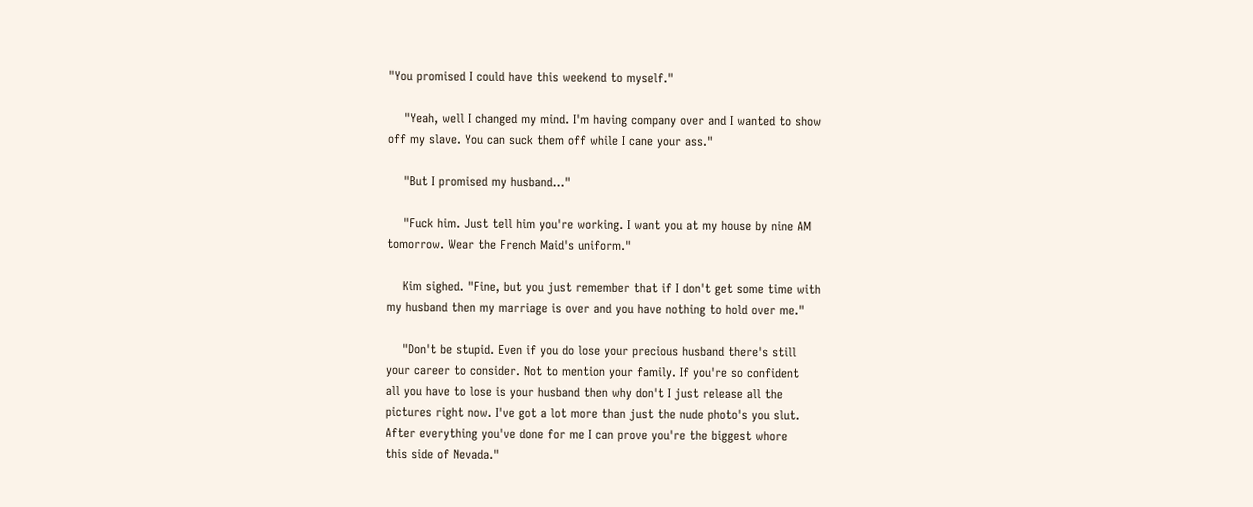"You promised I could have this weekend to myself."

    "Yeah, well I changed my mind. I'm having company over and I wanted to show
off my slave. You can suck them off while I cane your ass."

    "But I promised my husband..."

    "Fuck him. Just tell him you're working. I want you at my house by nine AM
tomorrow. Wear the French Maid's uniform."

    Kim sighed. "Fine, but you just remember that if I don't get some time with
my husband then my marriage is over and you have nothing to hold over me."

    "Don't be stupid. Even if you do lose your precious husband there's still
your career to consider. Not to mention your family. If you're so confident
all you have to lose is your husband then why don't I just release all the
pictures right now. I've got a lot more than just the nude photo's you slut.
After everything you've done for me I can prove you're the biggest whore
this side of Nevada."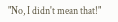"No, I didn't mean that!"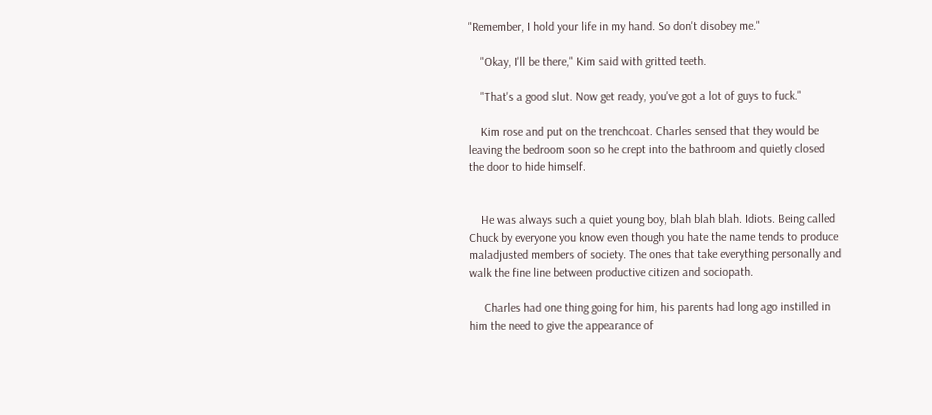"Remember, I hold your life in my hand. So don't disobey me."

    "Okay, I'll be there," Kim said with gritted teeth.

    "That's a good slut. Now get ready, you've got a lot of guys to fuck."

    Kim rose and put on the trenchcoat. Charles sensed that they would be
leaving the bedroom soon so he crept into the bathroom and quietly closed
the door to hide himself.


    He was always such a quiet young boy, blah blah blah. Idiots. Being called
Chuck by everyone you know even though you hate the name tends to produce
maladjusted members of society. The ones that take everything personally and
walk the fine line between productive citizen and sociopath.

     Charles had one thing going for him, his parents had long ago instilled in
him the need to give the appearance of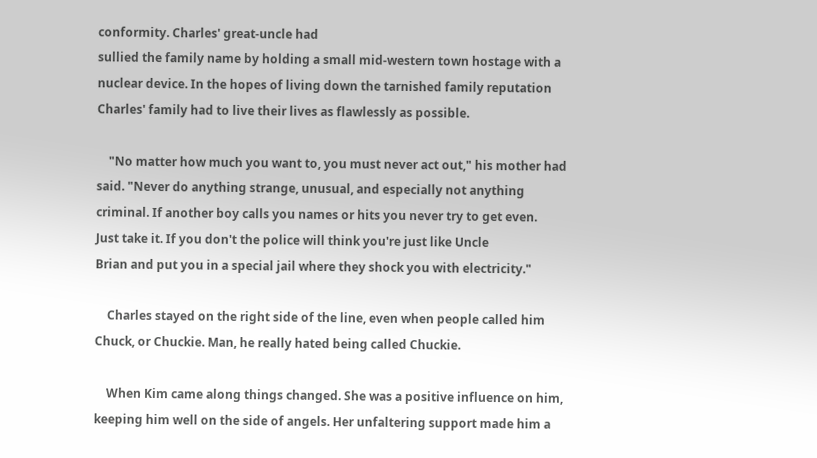conformity. Charles' great-uncle had
sullied the family name by holding a small mid-western town hostage with a
nuclear device. In the hopes of living down the tarnished family reputation
Charles' family had to live their lives as flawlessly as possible.

    "No matter how much you want to, you must never act out," his mother had
said. "Never do anything strange, unusual, and especially not anything
criminal. If another boy calls you names or hits you never try to get even.
Just take it. If you don't the police will think you're just like Uncle
Brian and put you in a special jail where they shock you with electricity."

    Charles stayed on the right side of the line, even when people called him
Chuck, or Chuckie. Man, he really hated being called Chuckie.

    When Kim came along things changed. She was a positive influence on him,
keeping him well on the side of angels. Her unfaltering support made him a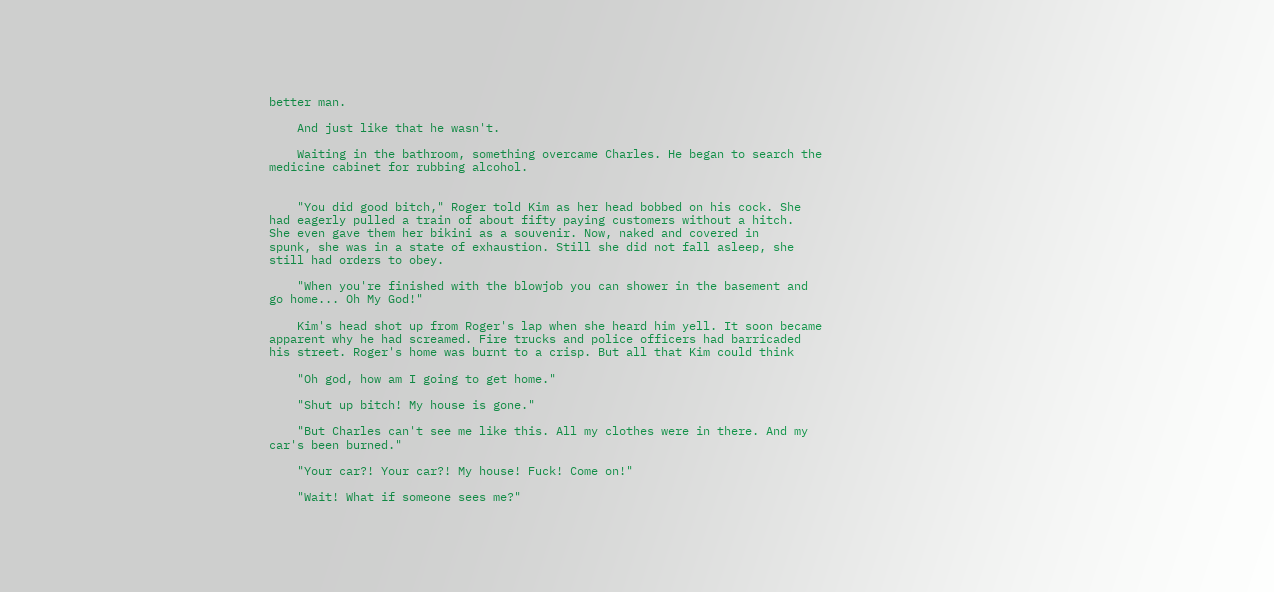better man.

    And just like that he wasn't.

    Waiting in the bathroom, something overcame Charles. He began to search the
medicine cabinet for rubbing alcohol.


    "You did good bitch," Roger told Kim as her head bobbed on his cock. She
had eagerly pulled a train of about fifty paying customers without a hitch.
She even gave them her bikini as a souvenir. Now, naked and covered in
spunk, she was in a state of exhaustion. Still she did not fall asleep, she
still had orders to obey.

    "When you're finished with the blowjob you can shower in the basement and
go home... Oh My God!"

    Kim's head shot up from Roger's lap when she heard him yell. It soon became
apparent why he had screamed. Fire trucks and police officers had barricaded
his street. Roger's home was burnt to a crisp. But all that Kim could think

    "Oh god, how am I going to get home."

    "Shut up bitch! My house is gone."

    "But Charles can't see me like this. All my clothes were in there. And my
car's been burned."

    "Your car?! Your car?! My house! Fuck! Come on!"

    "Wait! What if someone sees me?"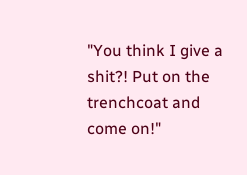"You think I give a shit?! Put on the trenchcoat and come on!"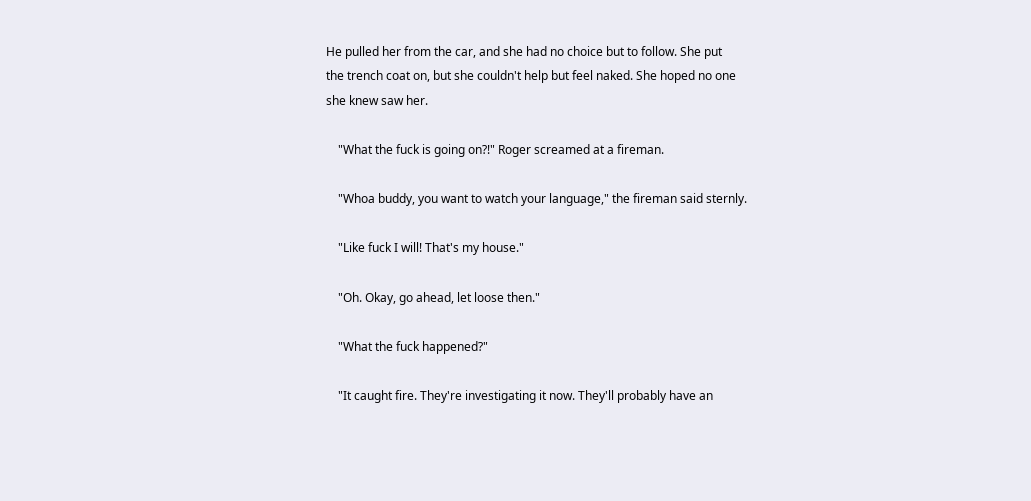He pulled her from the car, and she had no choice but to follow. She put
the trench coat on, but she couldn't help but feel naked. She hoped no one
she knew saw her.

    "What the fuck is going on?!" Roger screamed at a fireman.

    "Whoa buddy, you want to watch your language," the fireman said sternly.

    "Like fuck I will! That's my house."

    "Oh. Okay, go ahead, let loose then."

    "What the fuck happened?"

    "It caught fire. They're investigating it now. They'll probably have an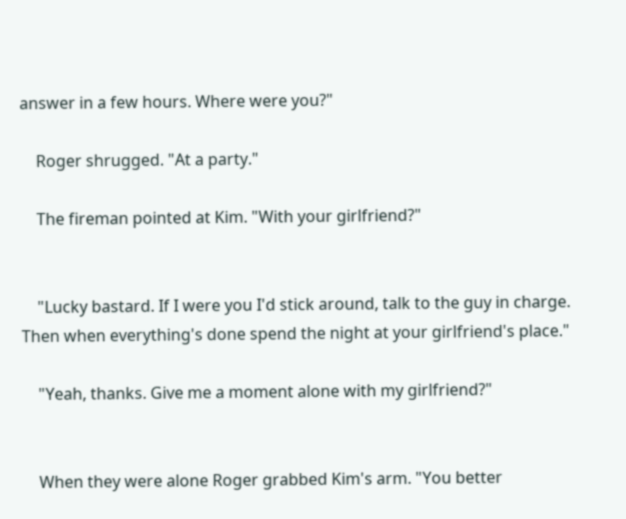answer in a few hours. Where were you?"

    Roger shrugged. "At a party."

    The fireman pointed at Kim. "With your girlfriend?"


    "Lucky bastard. If I were you I'd stick around, talk to the guy in charge.
Then when everything's done spend the night at your girlfriend's place."

    "Yeah, thanks. Give me a moment alone with my girlfriend?"


    When they were alone Roger grabbed Kim's arm. "You better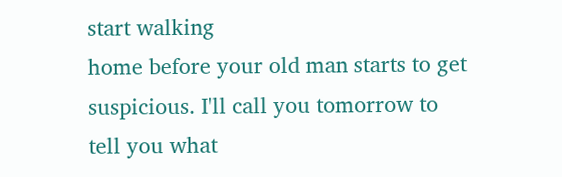start walking
home before your old man starts to get suspicious. I'll call you tomorrow to
tell you what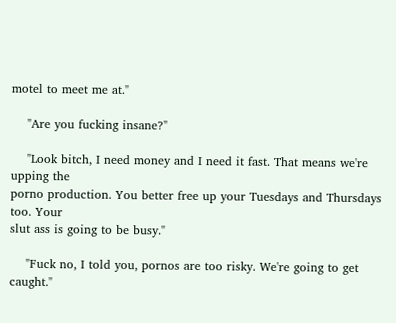motel to meet me at."

    "Are you fucking insane?"

    "Look bitch, I need money and I need it fast. That means we're upping the
porno production. You better free up your Tuesdays and Thursdays too. Your
slut ass is going to be busy."

    "Fuck no, I told you, pornos are too risky. We're going to get caught."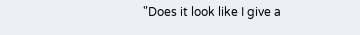"Does it look like I give a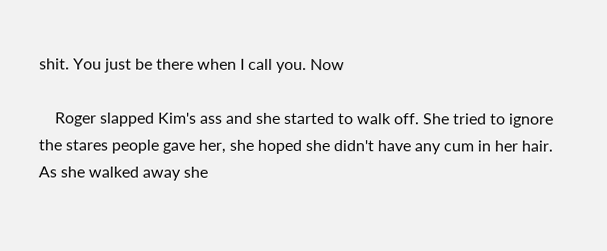shit. You just be there when I call you. Now

    Roger slapped Kim's ass and she started to walk off. She tried to ignore
the stares people gave her, she hoped she didn't have any cum in her hair.
As she walked away she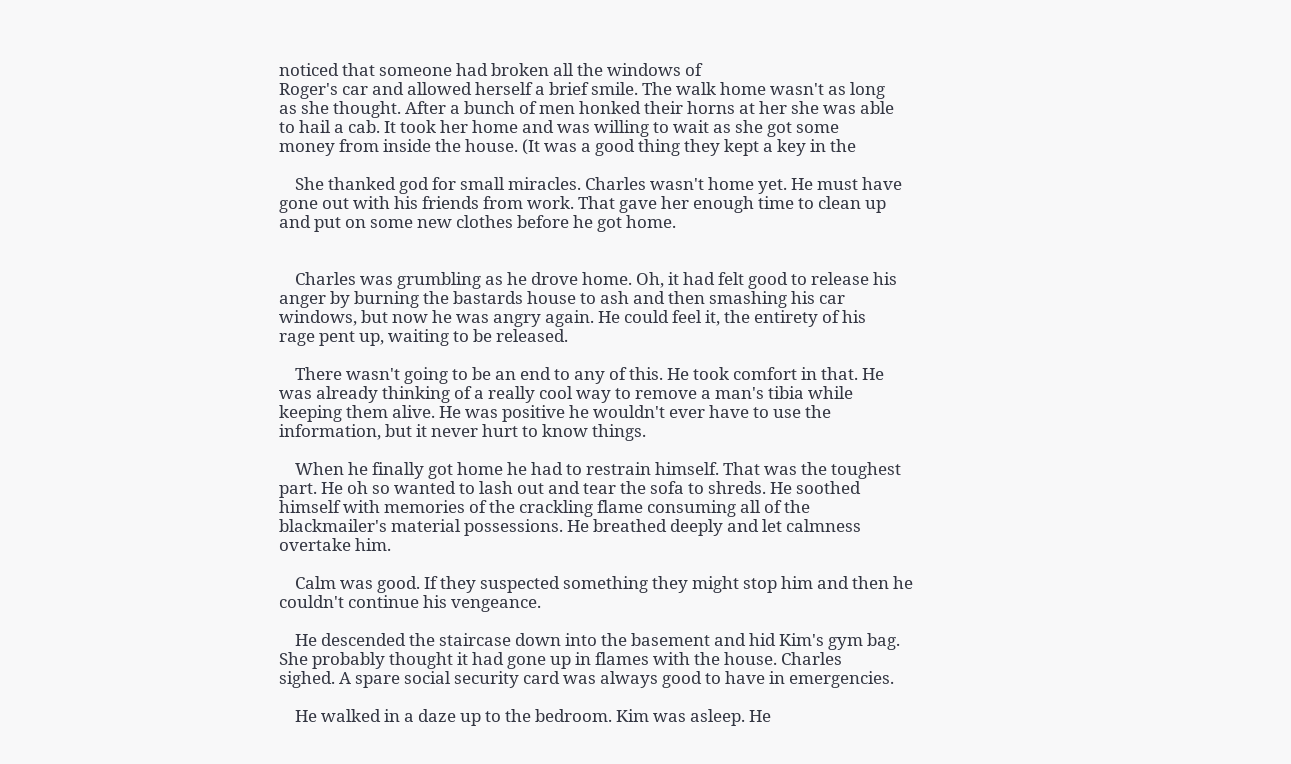noticed that someone had broken all the windows of
Roger's car and allowed herself a brief smile. The walk home wasn't as long
as she thought. After a bunch of men honked their horns at her she was able
to hail a cab. It took her home and was willing to wait as she got some
money from inside the house. (It was a good thing they kept a key in the

    She thanked god for small miracles. Charles wasn't home yet. He must have
gone out with his friends from work. That gave her enough time to clean up
and put on some new clothes before he got home.


    Charles was grumbling as he drove home. Oh, it had felt good to release his
anger by burning the bastards house to ash and then smashing his car
windows, but now he was angry again. He could feel it, the entirety of his
rage pent up, waiting to be released.

    There wasn't going to be an end to any of this. He took comfort in that. He
was already thinking of a really cool way to remove a man's tibia while
keeping them alive. He was positive he wouldn't ever have to use the
information, but it never hurt to know things.

    When he finally got home he had to restrain himself. That was the toughest
part. He oh so wanted to lash out and tear the sofa to shreds. He soothed
himself with memories of the crackling flame consuming all of the
blackmailer's material possessions. He breathed deeply and let calmness
overtake him.

    Calm was good. If they suspected something they might stop him and then he
couldn't continue his vengeance.

    He descended the staircase down into the basement and hid Kim's gym bag.
She probably thought it had gone up in flames with the house. Charles
sighed. A spare social security card was always good to have in emergencies.

    He walked in a daze up to the bedroom. Kim was asleep. He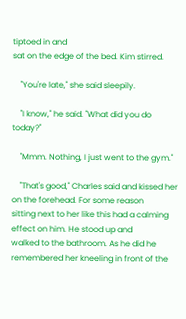tiptoed in and
sat on the edge of the bed. Kim stirred.

    "You're late," she said sleepily.

    "I know," he said. "What did you do today?"

    "Mmm. Nothing, I just went to the gym."

    "That's good," Charles said and kissed her on the forehead. For some reason
sitting next to her like this had a calming effect on him. He stood up and
walked to the bathroom. As he did he remembered her kneeling in front of the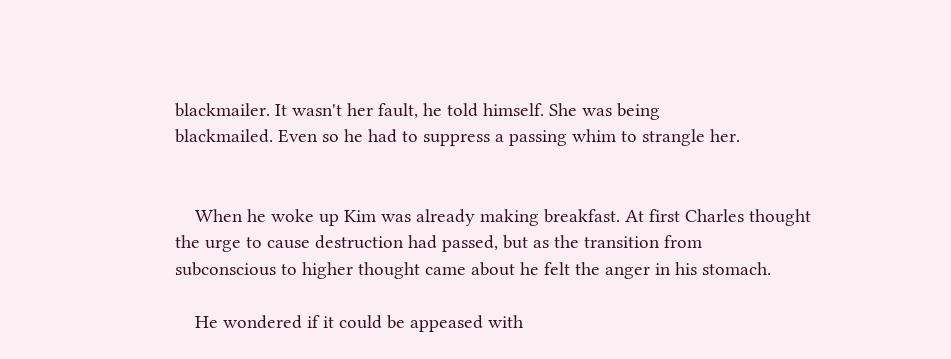blackmailer. It wasn't her fault, he told himself. She was being
blackmailed. Even so he had to suppress a passing whim to strangle her.


    When he woke up Kim was already making breakfast. At first Charles thought
the urge to cause destruction had passed, but as the transition from
subconscious to higher thought came about he felt the anger in his stomach.

    He wondered if it could be appeased with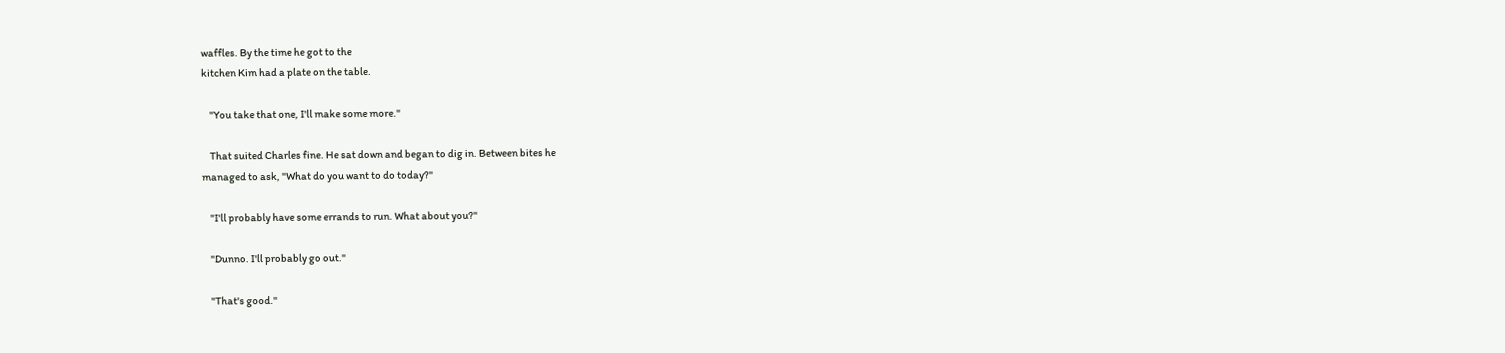waffles. By the time he got to the
kitchen Kim had a plate on the table.

    "You take that one, I'll make some more."

    That suited Charles fine. He sat down and began to dig in. Between bites he
managed to ask, "What do you want to do today?"

    "I'll probably have some errands to run. What about you?"

    "Dunno. I'll probably go out."

    "That's good."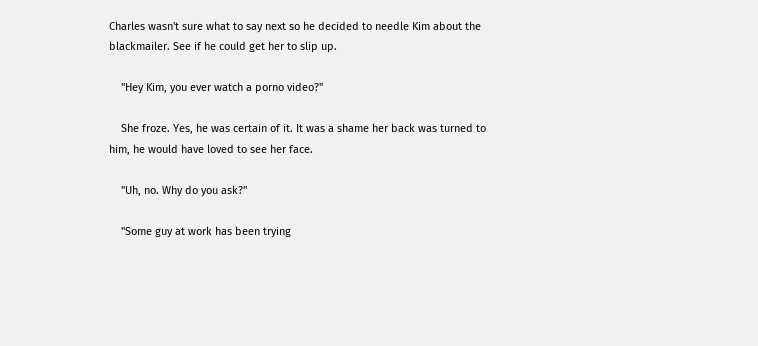Charles wasn't sure what to say next so he decided to needle Kim about the
blackmailer. See if he could get her to slip up.

    "Hey Kim, you ever watch a porno video?"

    She froze. Yes, he was certain of it. It was a shame her back was turned to
him, he would have loved to see her face.

    "Uh, no. Why do you ask?"

    "Some guy at work has been trying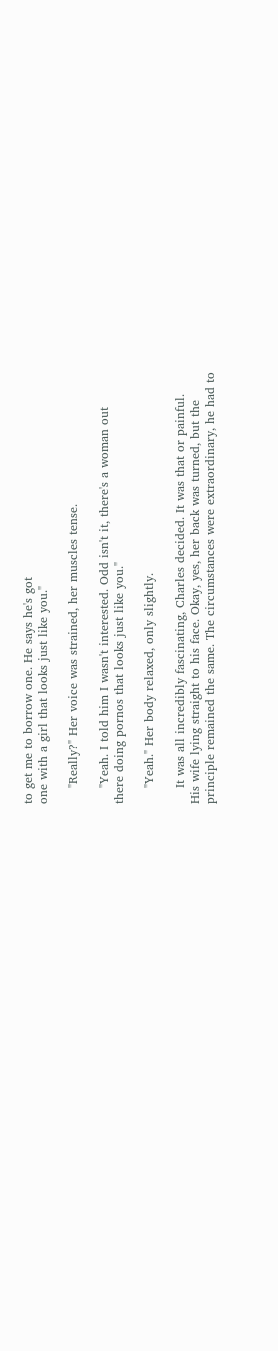to get me to borrow one. He says he's got
one with a girl that looks just like you."

    "Really?" Her voice was strained, her muscles tense.

    "Yeah. I told him I wasn't interested. Odd isn't it, there's a woman out
there doing pornos that looks just like you."

    "Yeah." Her body relaxed, only slightly.

    It was all incredibly fascinating, Charles decided. It was that or painful.
His wife lying straight to his face. Okay, yes, her back was turned, but the
principle remained the same. The circumstances were extraordinary, he had to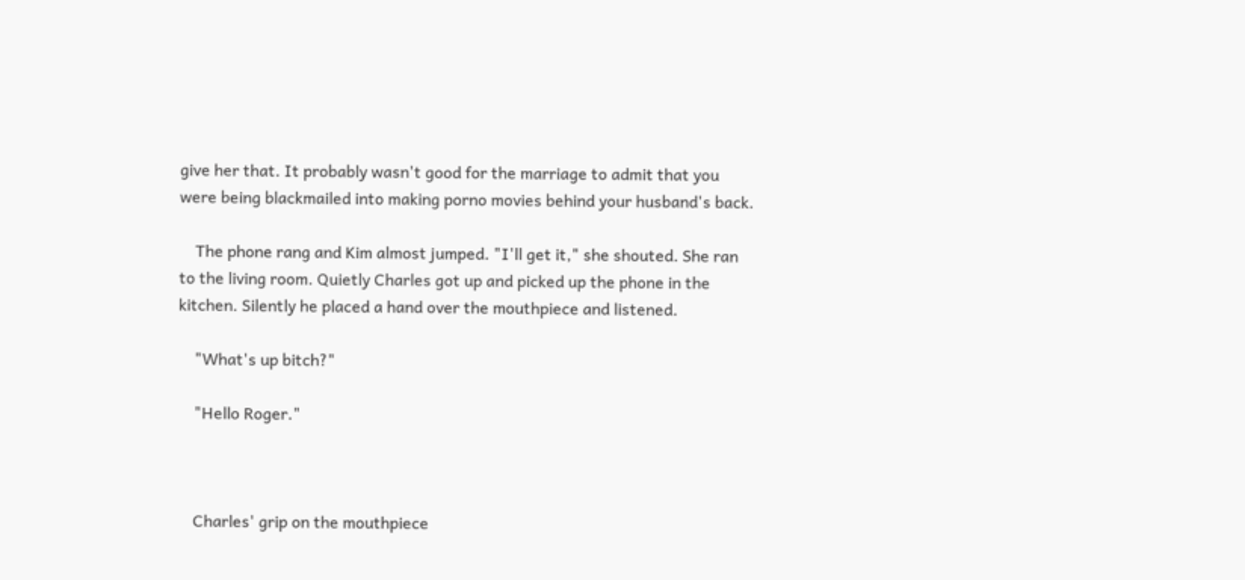give her that. It probably wasn't good for the marriage to admit that you
were being blackmailed into making porno movies behind your husband's back.

    The phone rang and Kim almost jumped. "I'll get it," she shouted. She ran
to the living room. Quietly Charles got up and picked up the phone in the
kitchen. Silently he placed a hand over the mouthpiece and listened.

    "What's up bitch?"

    "Hello Roger."



    Charles' grip on the mouthpiece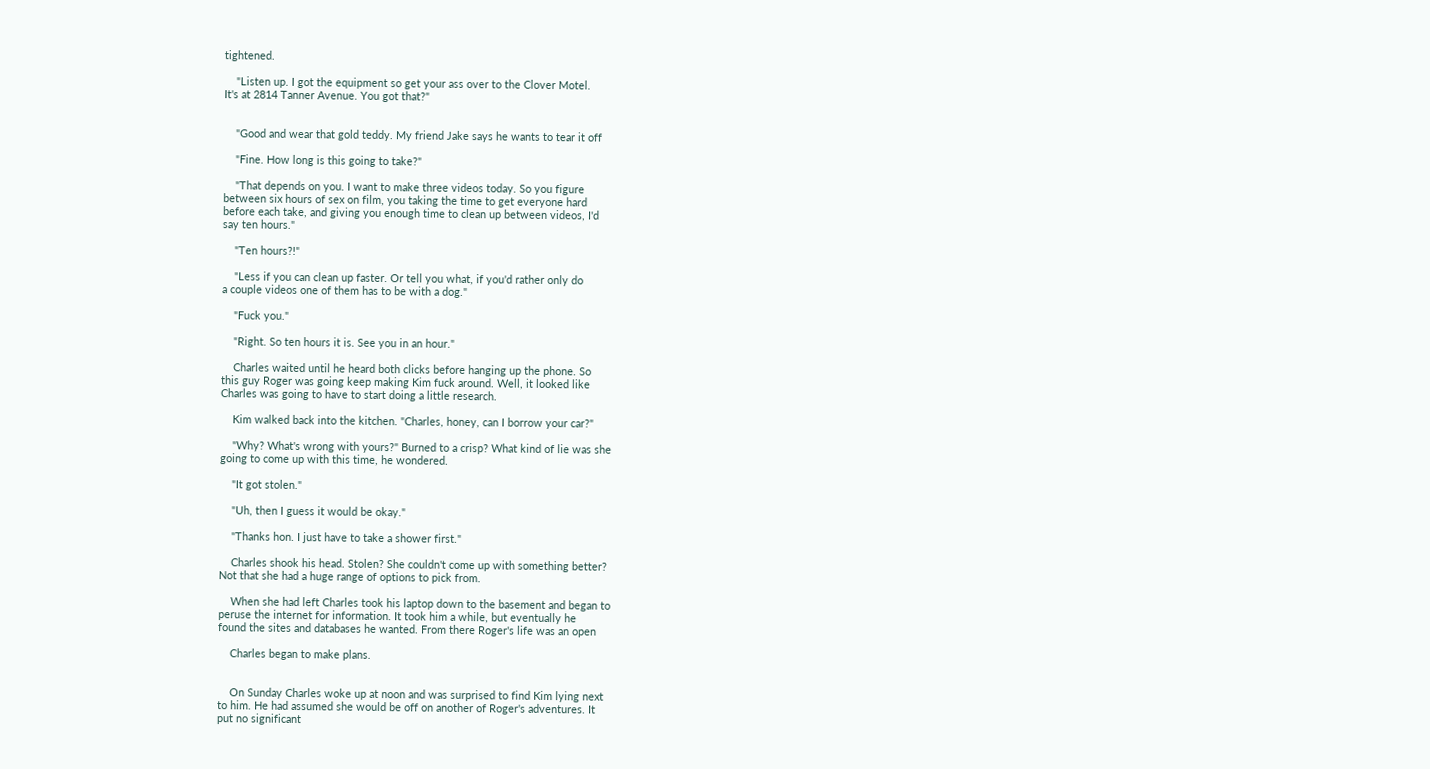tightened.

    "Listen up. I got the equipment so get your ass over to the Clover Motel.
It's at 2814 Tanner Avenue. You got that?"


    "Good and wear that gold teddy. My friend Jake says he wants to tear it off

    "Fine. How long is this going to take?"

    "That depends on you. I want to make three videos today. So you figure
between six hours of sex on film, you taking the time to get everyone hard
before each take, and giving you enough time to clean up between videos, I'd
say ten hours."

    "Ten hours?!"

    "Less if you can clean up faster. Or tell you what, if you'd rather only do
a couple videos one of them has to be with a dog."

    "Fuck you."

    "Right. So ten hours it is. See you in an hour."

    Charles waited until he heard both clicks before hanging up the phone. So
this guy Roger was going keep making Kim fuck around. Well, it looked like
Charles was going to have to start doing a little research.

    Kim walked back into the kitchen. "Charles, honey, can I borrow your car?"

    "Why? What's wrong with yours?" Burned to a crisp? What kind of lie was she
going to come up with this time, he wondered.

    "It got stolen."

    "Uh, then I guess it would be okay."

    "Thanks hon. I just have to take a shower first."

    Charles shook his head. Stolen? She couldn't come up with something better?
Not that she had a huge range of options to pick from.

    When she had left Charles took his laptop down to the basement and began to
peruse the internet for information. It took him a while, but eventually he
found the sites and databases he wanted. From there Roger's life was an open

    Charles began to make plans.


    On Sunday Charles woke up at noon and was surprised to find Kim lying next
to him. He had assumed she would be off on another of Roger's adventures. It
put no significant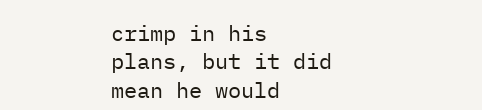crimp in his plans, but it did mean he would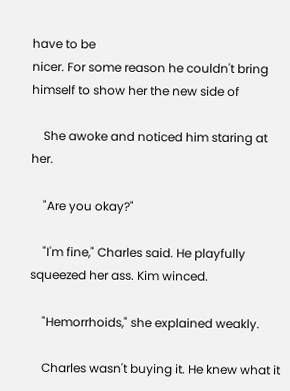have to be
nicer. For some reason he couldn't bring himself to show her the new side of

    She awoke and noticed him staring at her.

    "Are you okay?"

    "I'm fine," Charles said. He playfully squeezed her ass. Kim winced.

    "Hemorrhoids," she explained weakly.

    Charles wasn't buying it. He knew what it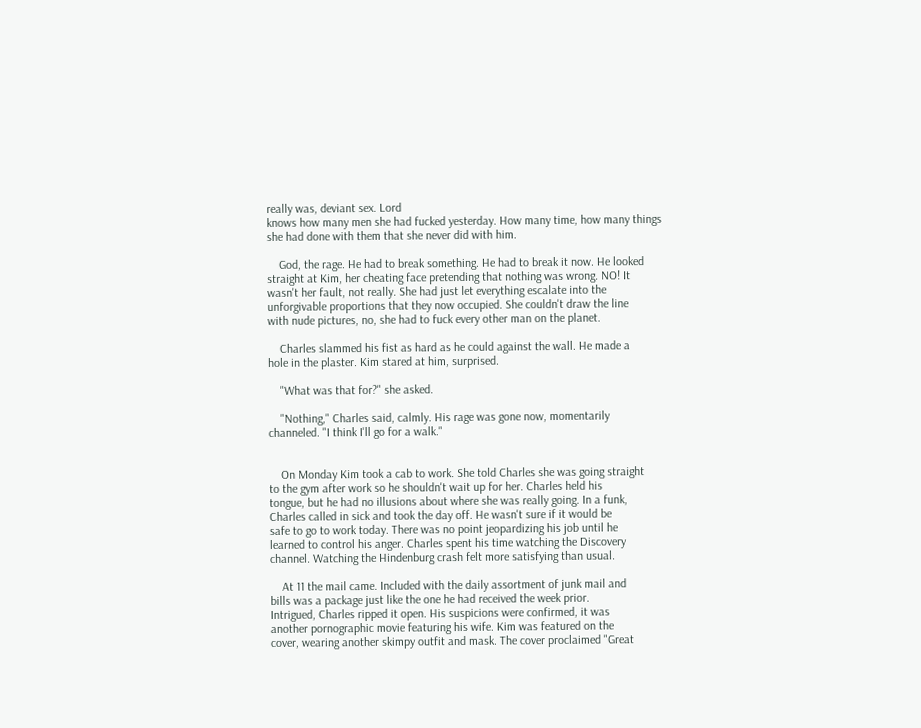really was, deviant sex. Lord
knows how many men she had fucked yesterday. How many time, how many things
she had done with them that she never did with him.

    God, the rage. He had to break something. He had to break it now. He looked
straight at Kim, her cheating face pretending that nothing was wrong. NO! It
wasn't her fault, not really. She had just let everything escalate into the
unforgivable proportions that they now occupied. She couldn't draw the line
with nude pictures, no, she had to fuck every other man on the planet.

    Charles slammed his fist as hard as he could against the wall. He made a
hole in the plaster. Kim stared at him, surprised.

    "What was that for?" she asked.

    "Nothing," Charles said, calmly. His rage was gone now, momentarily
channeled. "I think I'll go for a walk."


    On Monday Kim took a cab to work. She told Charles she was going straight
to the gym after work so he shouldn't wait up for her. Charles held his
tongue, but he had no illusions about where she was really going. In a funk,
Charles called in sick and took the day off. He wasn't sure if it would be
safe to go to work today. There was no point jeopardizing his job until he
learned to control his anger. Charles spent his time watching the Discovery
channel. Watching the Hindenburg crash felt more satisfying than usual.

    At 11 the mail came. Included with the daily assortment of junk mail and
bills was a package just like the one he had received the week prior.
Intrigued, Charles ripped it open. His suspicions were confirmed, it was
another pornographic movie featuring his wife. Kim was featured on the
cover, wearing another skimpy outfit and mask. The cover proclaimed "Great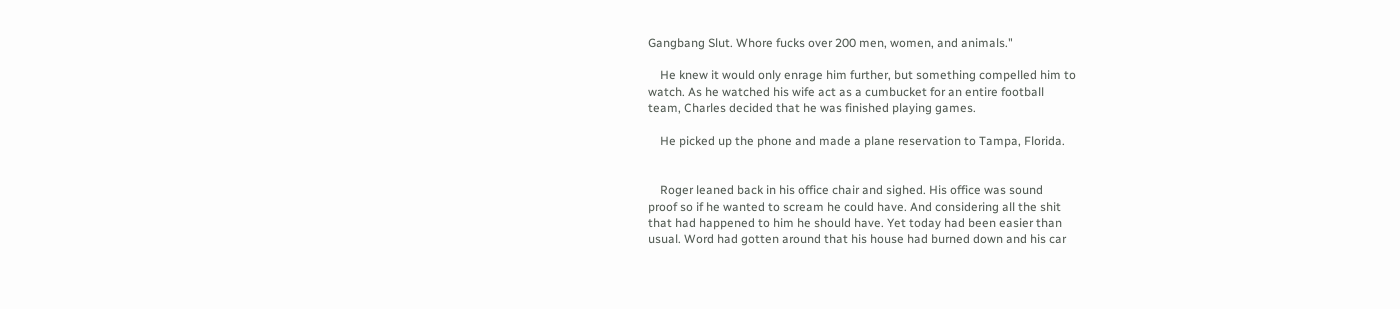Gangbang Slut. Whore fucks over 200 men, women, and animals."

    He knew it would only enrage him further, but something compelled him to
watch. As he watched his wife act as a cumbucket for an entire football
team, Charles decided that he was finished playing games.

    He picked up the phone and made a plane reservation to Tampa, Florida.


    Roger leaned back in his office chair and sighed. His office was sound
proof so if he wanted to scream he could have. And considering all the shit
that had happened to him he should have. Yet today had been easier than
usual. Word had gotten around that his house had burned down and his car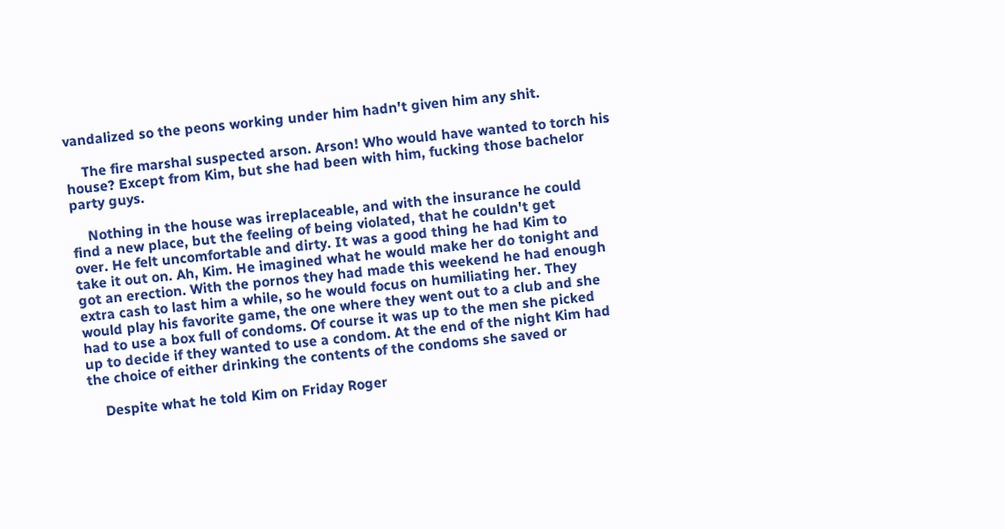vandalized so the peons working under him hadn't given him any shit.

    The fire marshal suspected arson. Arson! Who would have wanted to torch his
house? Except from Kim, but she had been with him, fucking those bachelor
party guys.

    Nothing in the house was irreplaceable, and with the insurance he could
find a new place, but the feeling of being violated, that he couldn't get
over. He felt uncomfortable and dirty. It was a good thing he had Kim to
take it out on. Ah, Kim. He imagined what he would make her do tonight and
got an erection. With the pornos they had made this weekend he had enough
extra cash to last him a while, so he would focus on humiliating her. They
would play his favorite game, the one where they went out to a club and she
had to use a box full of condoms. Of course it was up to the men she picked
up to decide if they wanted to use a condom. At the end of the night Kim had
the choice of either drinking the contents of the condoms she saved or

    Despite what he told Kim on Friday Roger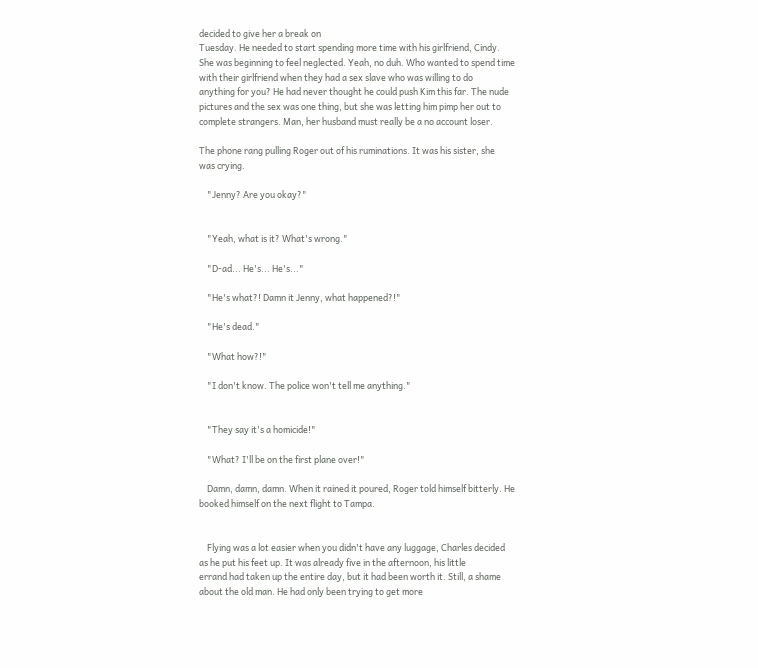decided to give her a break on
Tuesday. He needed to start spending more time with his girlfriend, Cindy.
She was beginning to feel neglected. Yeah, no duh. Who wanted to spend time
with their girlfriend when they had a sex slave who was willing to do
anything for you? He had never thought he could push Kim this far. The nude
pictures and the sex was one thing, but she was letting him pimp her out to
complete strangers. Man, her husband must really be a no account loser.

The phone rang pulling Roger out of his ruminations. It was his sister, she
was crying.

    "Jenny? Are you okay?"


    "Yeah, what is it? What's wrong."

    "D-ad... He's... He's..."

    "He's what?! Damn it Jenny, what happened?!"

    "He's dead."

    "What how?!"

    "I don't know. The police won't tell me anything."


    "They say it's a homicide!"

    "What? I'll be on the first plane over!"

    Damn, damn, damn. When it rained it poured, Roger told himself bitterly. He
booked himself on the next flight to Tampa.


    Flying was a lot easier when you didn't have any luggage, Charles decided
as he put his feet up. It was already five in the afternoon, his little
errand had taken up the entire day, but it had been worth it. Still, a shame
about the old man. He had only been trying to get more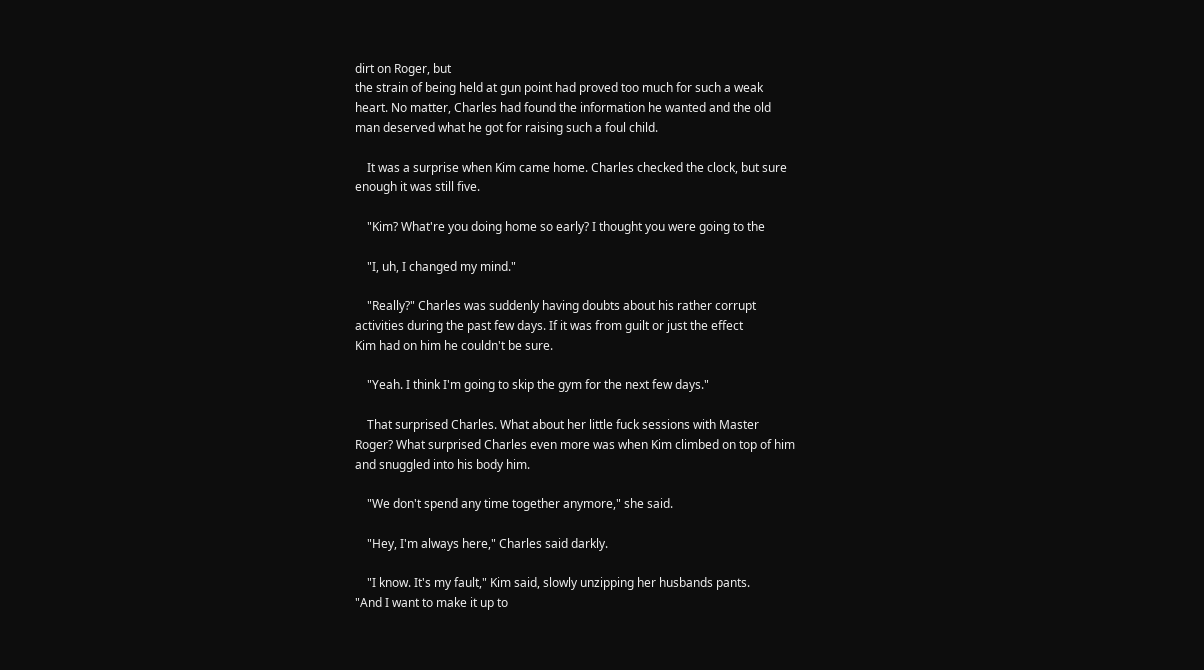dirt on Roger, but
the strain of being held at gun point had proved too much for such a weak
heart. No matter, Charles had found the information he wanted and the old
man deserved what he got for raising such a foul child.

    It was a surprise when Kim came home. Charles checked the clock, but sure
enough it was still five.

    "Kim? What're you doing home so early? I thought you were going to the

    "I, uh, I changed my mind."

    "Really?" Charles was suddenly having doubts about his rather corrupt
activities during the past few days. If it was from guilt or just the effect
Kim had on him he couldn't be sure.

    "Yeah. I think I'm going to skip the gym for the next few days."

    That surprised Charles. What about her little fuck sessions with Master
Roger? What surprised Charles even more was when Kim climbed on top of him
and snuggled into his body him.

    "We don't spend any time together anymore," she said.

    "Hey, I'm always here," Charles said darkly.

    "I know. It's my fault," Kim said, slowly unzipping her husbands pants.
"And I want to make it up to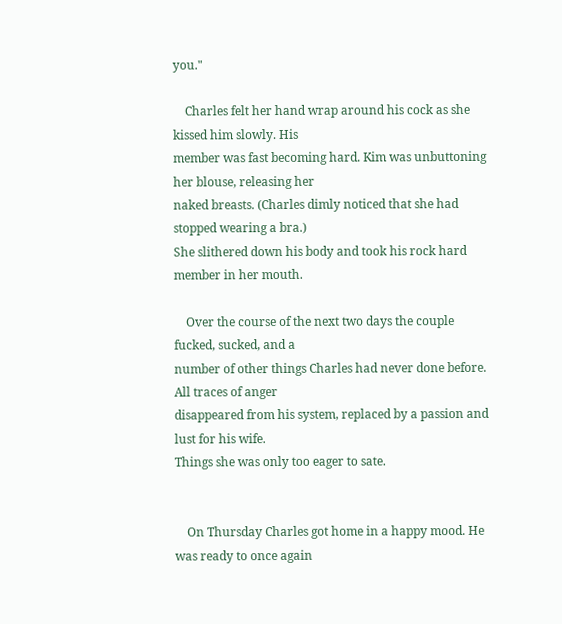you."

    Charles felt her hand wrap around his cock as she kissed him slowly. His
member was fast becoming hard. Kim was unbuttoning her blouse, releasing her
naked breasts. (Charles dimly noticed that she had stopped wearing a bra.)
She slithered down his body and took his rock hard member in her mouth.

    Over the course of the next two days the couple fucked, sucked, and a
number of other things Charles had never done before. All traces of anger
disappeared from his system, replaced by a passion and lust for his wife.
Things she was only too eager to sate.


    On Thursday Charles got home in a happy mood. He was ready to once again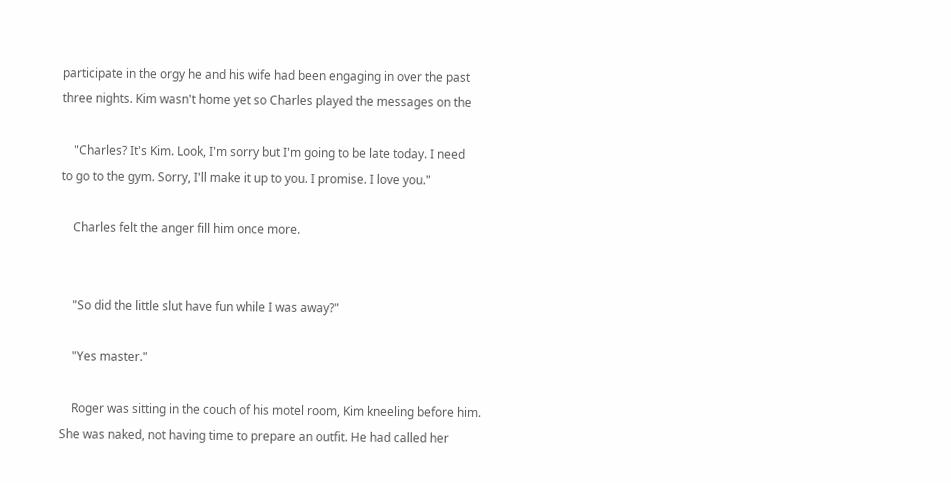participate in the orgy he and his wife had been engaging in over the past
three nights. Kim wasn't home yet so Charles played the messages on the

    "Charles? It's Kim. Look, I'm sorry but I'm going to be late today. I need
to go to the gym. Sorry, I'll make it up to you. I promise. I love you."

    Charles felt the anger fill him once more.


    "So did the little slut have fun while I was away?"

    "Yes master."

    Roger was sitting in the couch of his motel room, Kim kneeling before him.
She was naked, not having time to prepare an outfit. He had called her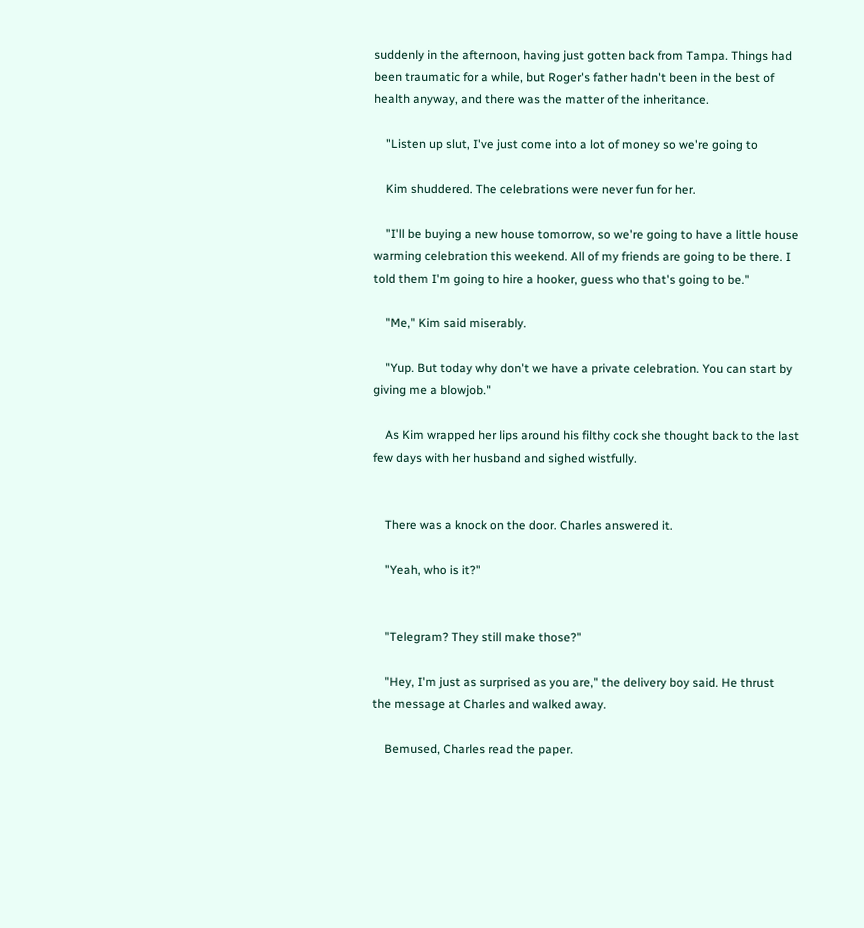suddenly in the afternoon, having just gotten back from Tampa. Things had
been traumatic for a while, but Roger's father hadn't been in the best of
health anyway, and there was the matter of the inheritance.

    "Listen up slut, I've just come into a lot of money so we're going to

    Kim shuddered. The celebrations were never fun for her.

    "I'll be buying a new house tomorrow, so we're going to have a little house
warming celebration this weekend. All of my friends are going to be there. I
told them I'm going to hire a hooker, guess who that's going to be."

    "Me," Kim said miserably.

    "Yup. But today why don't we have a private celebration. You can start by
giving me a blowjob."

    As Kim wrapped her lips around his filthy cock she thought back to the last
few days with her husband and sighed wistfully.


    There was a knock on the door. Charles answered it.

    "Yeah, who is it?"


    "Telegram? They still make those?"

    "Hey, I'm just as surprised as you are," the delivery boy said. He thrust
the message at Charles and walked away.

    Bemused, Charles read the paper.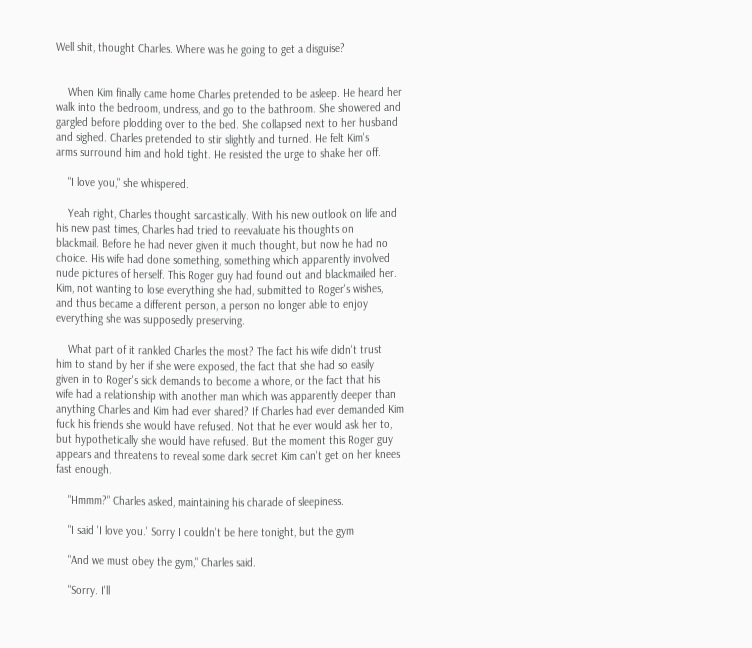Well shit, thought Charles. Where was he going to get a disguise?


    When Kim finally came home Charles pretended to be asleep. He heard her
walk into the bedroom, undress, and go to the bathroom. She showered and
gargled before plodding over to the bed. She collapsed next to her husband
and sighed. Charles pretended to stir slightly and turned. He felt Kim's
arms surround him and hold tight. He resisted the urge to shake her off.

    "I love you," she whispered.

    Yeah right, Charles thought sarcastically. With his new outlook on life and
his new past times, Charles had tried to reevaluate his thoughts on
blackmail. Before he had never given it much thought, but now he had no
choice. His wife had done something, something which apparently involved
nude pictures of herself. This Roger guy had found out and blackmailed her.
Kim, not wanting to lose everything she had, submitted to Roger's wishes,
and thus became a different person, a person no longer able to enjoy
everything she was supposedly preserving.

    What part of it rankled Charles the most? The fact his wife didn't trust
him to stand by her if she were exposed, the fact that she had so easily
given in to Roger's sick demands to become a whore, or the fact that his
wife had a relationship with another man which was apparently deeper than
anything Charles and Kim had ever shared? If Charles had ever demanded Kim
fuck his friends she would have refused. Not that he ever would ask her to,
but hypothetically she would have refused. But the moment this Roger guy
appears and threatens to reveal some dark secret Kim can't get on her knees
fast enough.

    "Hmmm?" Charles asked, maintaining his charade of sleepiness.

    "I said 'I love you.' Sorry I couldn't be here tonight, but the gym

    "And we must obey the gym," Charles said.

    "Sorry. I'll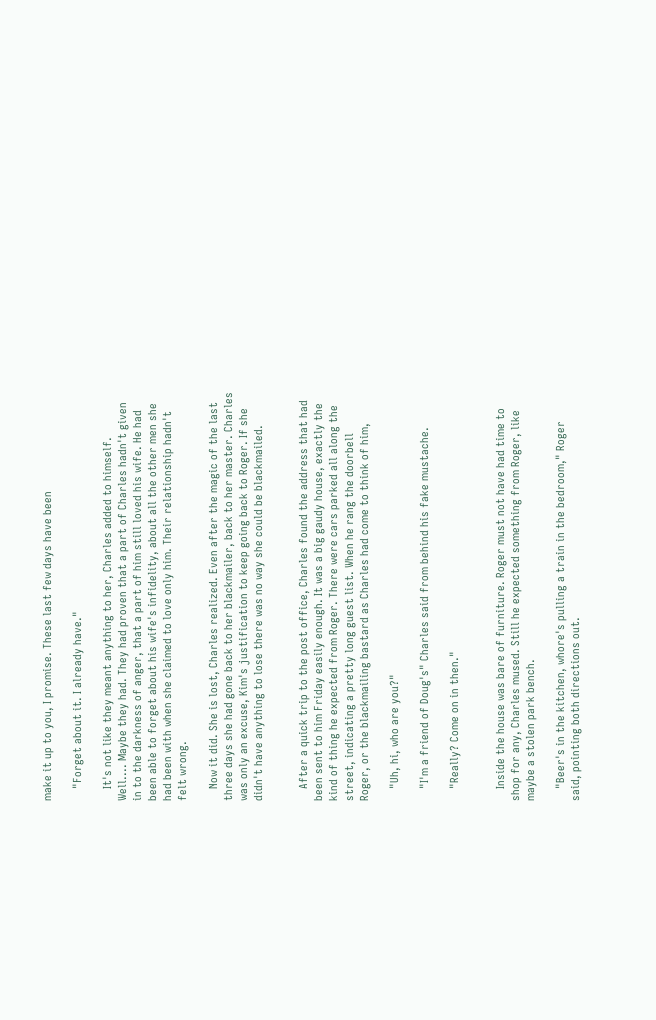make it up to you, I promise. These last few days have been

    "Forget about it. I already have."

    It's not like they meant anything to her, Charles added to himself.
Well.... Maybe they had. They had proven that a part of Charles hadn't given
in to the darkness of anger, that a part of him still loved his wife. He had
been able to forget about his wife's infidelity, about all the other men she
had been with when she claimed to love only him. Their relationship hadn't
felt wrong.

    Now it did. She is lost, Charles realized. Even after the magic of the last
three days she had gone back to her blackmailer, back to her master. Charles
was only an excuse, Kim's justification to keep going back to Roger. If she
didn't have anything to lose there was no way she could be blackmailed.


    After a quick trip to the post office, Charles found the address that had
been sent to him Friday easily enough. It was a big gaudy house, exactly the
kind of thing he expected from Roger. There were cars parked all along the
street, indicating a pretty long guest list. When he rang the doorbell
Roger, or the blackmailing bastard as Charles had come to think of him,

    "Uh, hi, who are you?"

    "I'm a friend of Doug's" Charles said from behind his fake mustache.

    "Really? Come on in then."


    Inside the house was bare of furniture. Roger must not have had time to
shop for any, Charles mused. Still he expected something from Roger, like
maybe a stolen park bench.

    "Beer's in the kitchen, whore's pulling a train in the bedroom," Roger
said, pointing both directions out.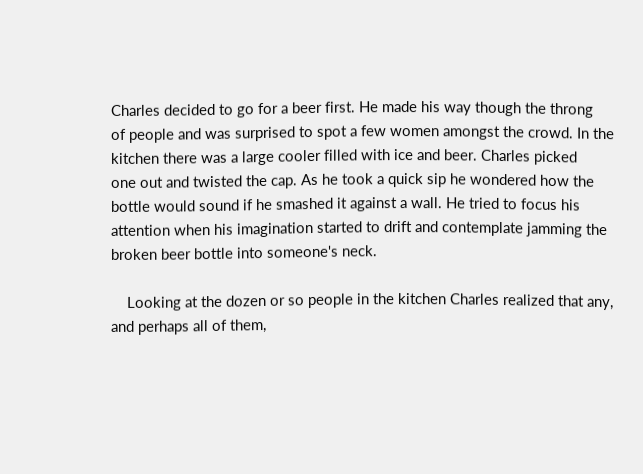Charles decided to go for a beer first. He made his way though the throng
of people and was surprised to spot a few women amongst the crowd. In the
kitchen there was a large cooler filled with ice and beer. Charles picked
one out and twisted the cap. As he took a quick sip he wondered how the
bottle would sound if he smashed it against a wall. He tried to focus his
attention when his imagination started to drift and contemplate jamming the
broken beer bottle into someone's neck.

    Looking at the dozen or so people in the kitchen Charles realized that any,
and perhaps all of them,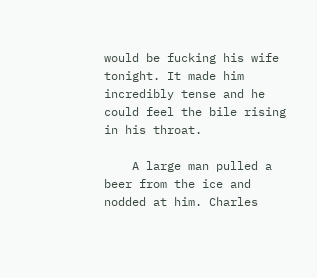would be fucking his wife tonight. It made him
incredibly tense and he could feel the bile rising in his throat.

    A large man pulled a beer from the ice and nodded at him. Charles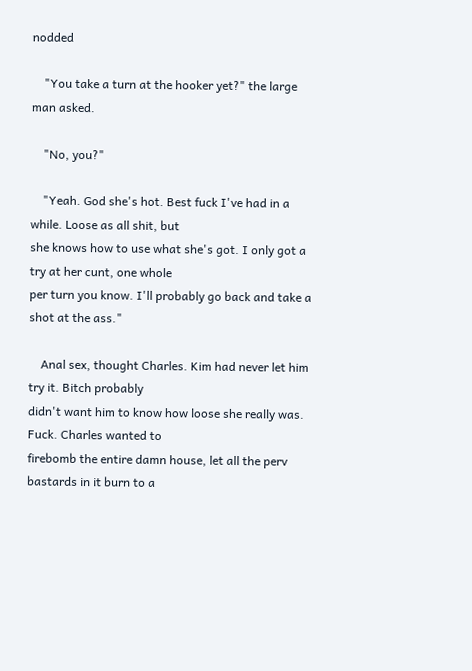nodded

    "You take a turn at the hooker yet?" the large man asked.

    "No, you?"

    "Yeah. God she's hot. Best fuck I've had in a while. Loose as all shit, but
she knows how to use what she's got. I only got a try at her cunt, one whole
per turn you know. I'll probably go back and take a shot at the ass."

    Anal sex, thought Charles. Kim had never let him try it. Bitch probably
didn't want him to know how loose she really was. Fuck. Charles wanted to
firebomb the entire damn house, let all the perv bastards in it burn to a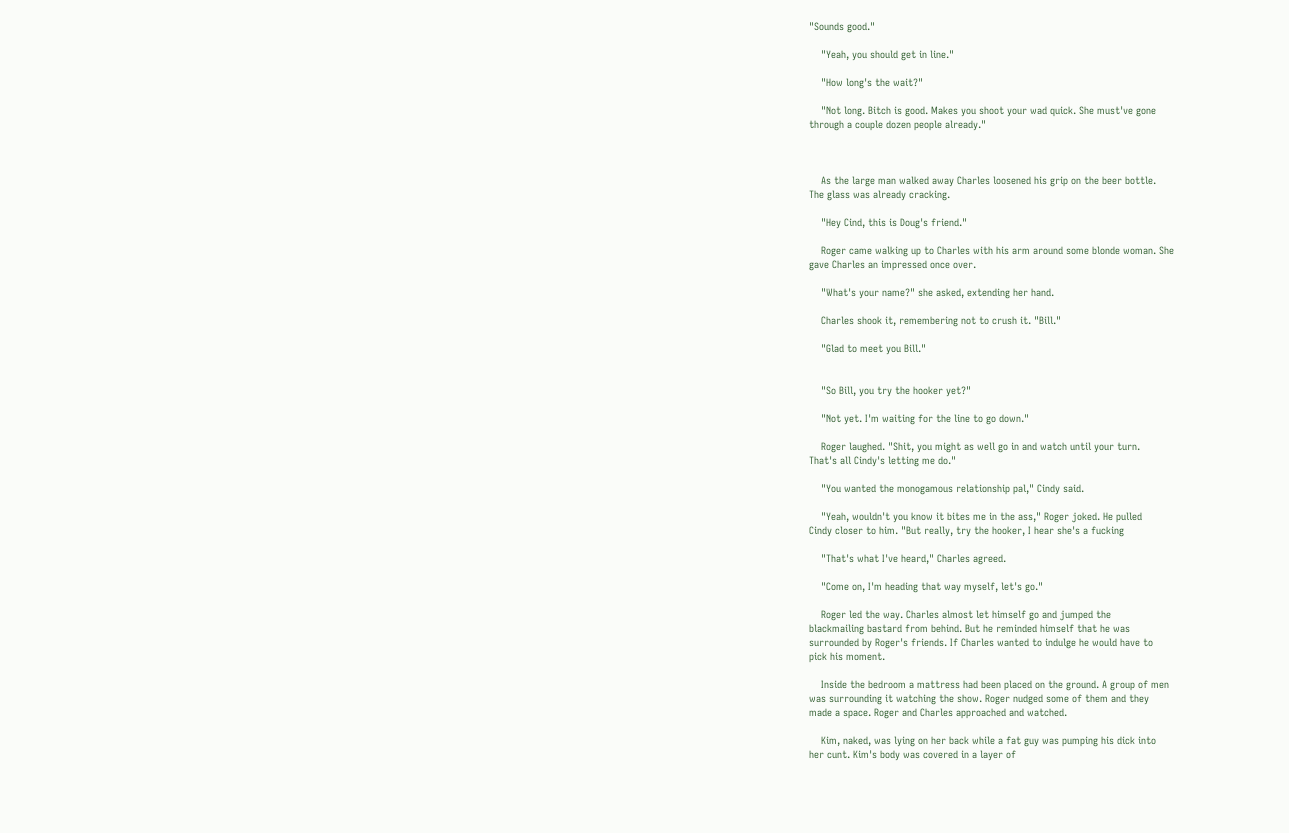"Sounds good."

    "Yeah, you should get in line."

    "How long's the wait?"

    "Not long. Bitch is good. Makes you shoot your wad quick. She must've gone
through a couple dozen people already."



    As the large man walked away Charles loosened his grip on the beer bottle.
The glass was already cracking.

    "Hey Cind, this is Doug's friend."

    Roger came walking up to Charles with his arm around some blonde woman. She
gave Charles an impressed once over.

    "What's your name?" she asked, extending her hand.

    Charles shook it, remembering not to crush it. "Bill."

    "Glad to meet you Bill."


    "So Bill, you try the hooker yet?"

    "Not yet. I'm waiting for the line to go down."

    Roger laughed. "Shit, you might as well go in and watch until your turn.
That's all Cindy's letting me do."

    "You wanted the monogamous relationship pal," Cindy said.

    "Yeah, wouldn't you know it bites me in the ass," Roger joked. He pulled
Cindy closer to him. "But really, try the hooker, I hear she's a fucking

    "That's what I've heard," Charles agreed.

    "Come on, I'm heading that way myself, let's go."

    Roger led the way. Charles almost let himself go and jumped the
blackmailing bastard from behind. But he reminded himself that he was
surrounded by Roger's friends. If Charles wanted to indulge he would have to
pick his moment.

    Inside the bedroom a mattress had been placed on the ground. A group of men
was surrounding it watching the show. Roger nudged some of them and they
made a space. Roger and Charles approached and watched.

    Kim, naked, was lying on her back while a fat guy was pumping his dick into
her cunt. Kim's body was covered in a layer of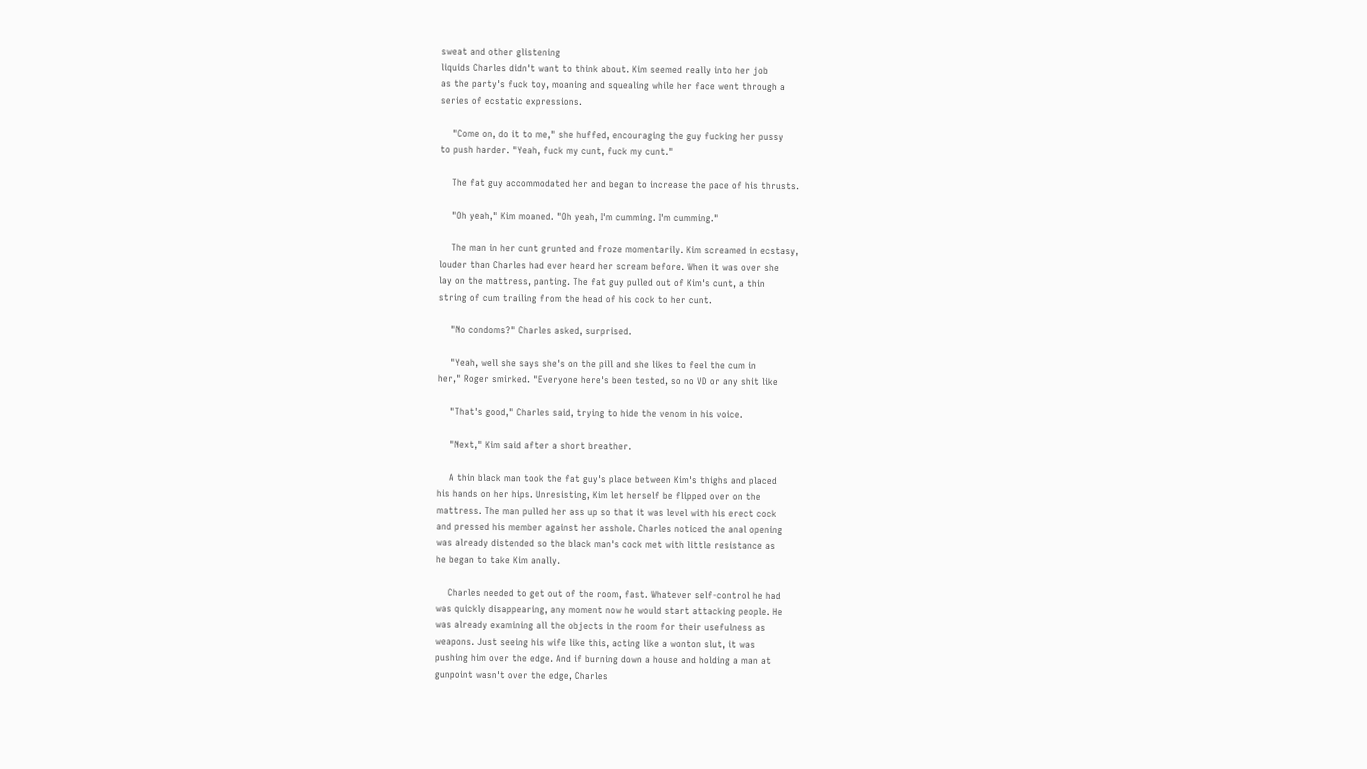sweat and other glistening
liquids Charles didn't want to think about. Kim seemed really into her job
as the party's fuck toy, moaning and squealing while her face went through a
series of ecstatic expressions.

    "Come on, do it to me," she huffed, encouraging the guy fucking her pussy
to push harder. "Yeah, fuck my cunt, fuck my cunt."

    The fat guy accommodated her and began to increase the pace of his thrusts.

    "Oh yeah," Kim moaned. "Oh yeah, I'm cumming. I'm cumming."

    The man in her cunt grunted and froze momentarily. Kim screamed in ecstasy,
louder than Charles had ever heard her scream before. When it was over she
lay on the mattress, panting. The fat guy pulled out of Kim's cunt, a thin
string of cum trailing from the head of his cock to her cunt.

    "No condoms?" Charles asked, surprised.

    "Yeah, well she says she's on the pill and she likes to feel the cum in
her," Roger smirked. "Everyone here's been tested, so no VD or any shit like

    "That's good," Charles said, trying to hide the venom in his voice.

    "Next," Kim said after a short breather.

    A thin black man took the fat guy's place between Kim's thighs and placed
his hands on her hips. Unresisting, Kim let herself be flipped over on the
mattress. The man pulled her ass up so that it was level with his erect cock
and pressed his member against her asshole. Charles noticed the anal opening
was already distended so the black man's cock met with little resistance as
he began to take Kim anally.

    Charles needed to get out of the room, fast. Whatever self-control he had
was quickly disappearing, any moment now he would start attacking people. He
was already examining all the objects in the room for their usefulness as
weapons. Just seeing his wife like this, acting like a wonton slut, it was
pushing him over the edge. And if burning down a house and holding a man at
gunpoint wasn't over the edge, Charles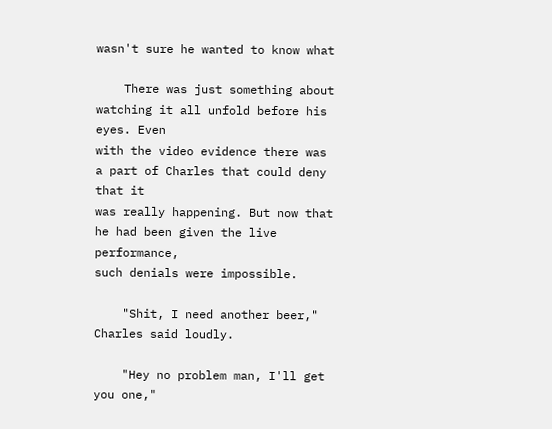wasn't sure he wanted to know what

    There was just something about watching it all unfold before his eyes. Even
with the video evidence there was a part of Charles that could deny that it
was really happening. But now that he had been given the live performance,
such denials were impossible.

    "Shit, I need another beer," Charles said loudly.

    "Hey no problem man, I'll get you one,"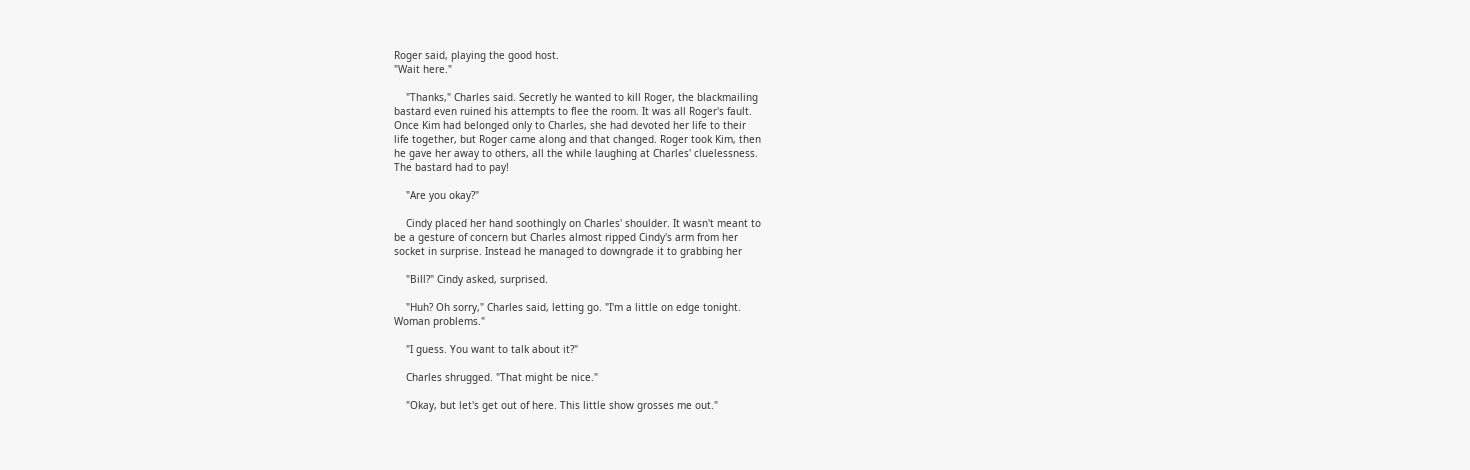Roger said, playing the good host.
"Wait here."

    "Thanks," Charles said. Secretly he wanted to kill Roger, the blackmailing
bastard even ruined his attempts to flee the room. It was all Roger's fault.
Once Kim had belonged only to Charles, she had devoted her life to their
life together, but Roger came along and that changed. Roger took Kim, then
he gave her away to others, all the while laughing at Charles' cluelessness.
The bastard had to pay!

    "Are you okay?"

    Cindy placed her hand soothingly on Charles' shoulder. It wasn't meant to
be a gesture of concern but Charles almost ripped Cindy's arm from her
socket in surprise. Instead he managed to downgrade it to grabbing her

    "Bill?" Cindy asked, surprised.

    "Huh? Oh sorry," Charles said, letting go. "I'm a little on edge tonight.
Woman problems."

    "I guess. You want to talk about it?"

    Charles shrugged. "That might be nice."

    "Okay, but let's get out of here. This little show grosses me out."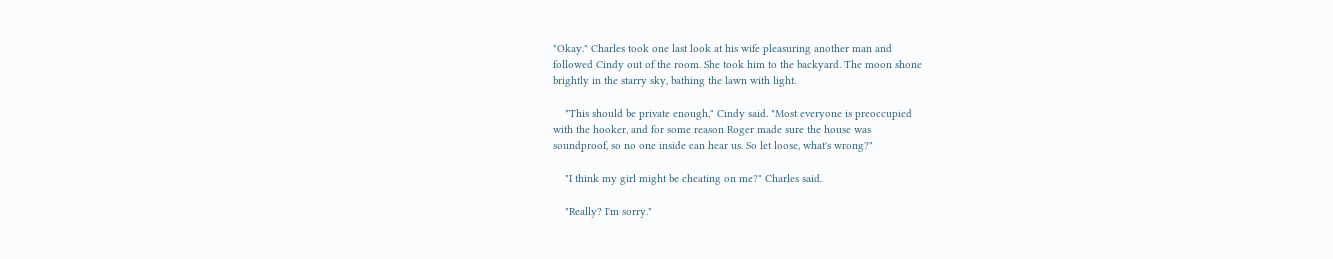"Okay." Charles took one last look at his wife pleasuring another man and
followed Cindy out of the room. She took him to the backyard. The moon shone
brightly in the starry sky, bathing the lawn with light.

    "This should be private enough," Cindy said. "Most everyone is preoccupied
with the hooker, and for some reason Roger made sure the house was
soundproof, so no one inside can hear us. So let loose, what's wrong?"

    "I think my girl might be cheating on me?" Charles said.

    "Really? I'm sorry."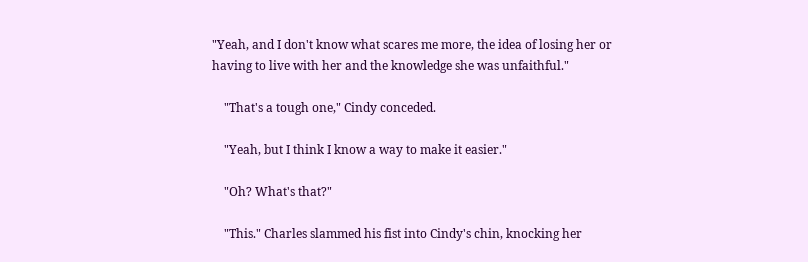"Yeah, and I don't know what scares me more, the idea of losing her or
having to live with her and the knowledge she was unfaithful."

    "That's a tough one," Cindy conceded.

    "Yeah, but I think I know a way to make it easier."

    "Oh? What's that?"

    "This." Charles slammed his fist into Cindy's chin, knocking her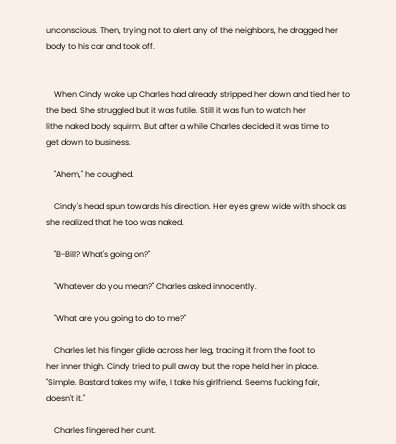unconscious. Then, trying not to alert any of the neighbors, he dragged her
body to his car and took off.


    When Cindy woke up Charles had already stripped her down and tied her to
the bed. She struggled but it was futile. Still it was fun to watch her
lithe naked body squirm. But after a while Charles decided it was time to
get down to business.

    "Ahem," he coughed.

    Cindy's head spun towards his direction. Her eyes grew wide with shock as
she realized that he too was naked.

    "B-Bill? What's going on?"

    "Whatever do you mean?" Charles asked innocently.

    "What are you going to do to me?"

    Charles let his finger glide across her leg, tracing it from the foot to
her inner thigh. Cindy tried to pull away but the rope held her in place.
"Simple. Bastard takes my wife, I take his girlfriend. Seems fucking fair,
doesn't it."

    Charles fingered her cunt.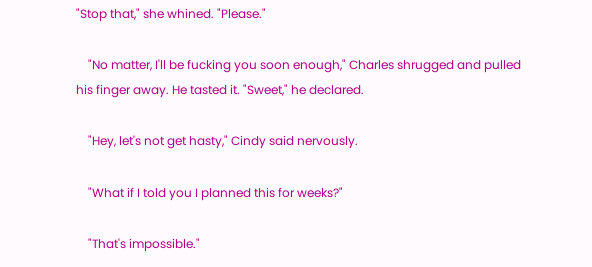"Stop that," she whined. "Please."

    "No matter, I'll be fucking you soon enough," Charles shrugged and pulled
his finger away. He tasted it. "Sweet," he declared.

    "Hey, let's not get hasty," Cindy said nervously.

    "What if I told you I planned this for weeks?"

    "That's impossible."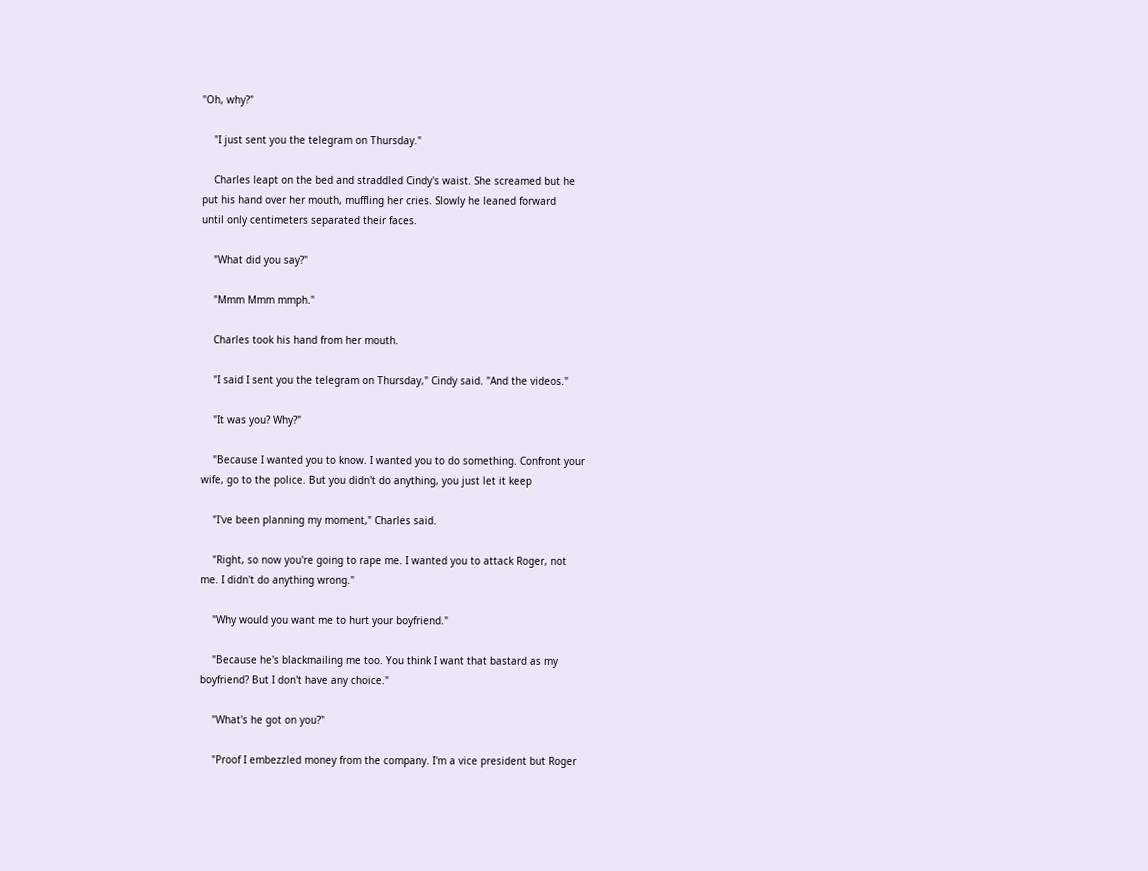"Oh, why?"

    "I just sent you the telegram on Thursday."

    Charles leapt on the bed and straddled Cindy's waist. She screamed but he
put his hand over her mouth, muffling her cries. Slowly he leaned forward
until only centimeters separated their faces.

    "What did you say?"

    "Mmm Mmm mmph."

    Charles took his hand from her mouth.

    "I said I sent you the telegram on Thursday," Cindy said. "And the videos."

    "It was you? Why?"

    "Because I wanted you to know. I wanted you to do something. Confront your
wife, go to the police. But you didn't do anything, you just let it keep

    "I've been planning my moment," Charles said.

    "Right, so now you're going to rape me. I wanted you to attack Roger, not
me. I didn't do anything wrong."

    "Why would you want me to hurt your boyfriend."

    "Because he's blackmailing me too. You think I want that bastard as my
boyfriend? But I don't have any choice."

    "What's he got on you?"

    "Proof I embezzled money from the company. I'm a vice president but Roger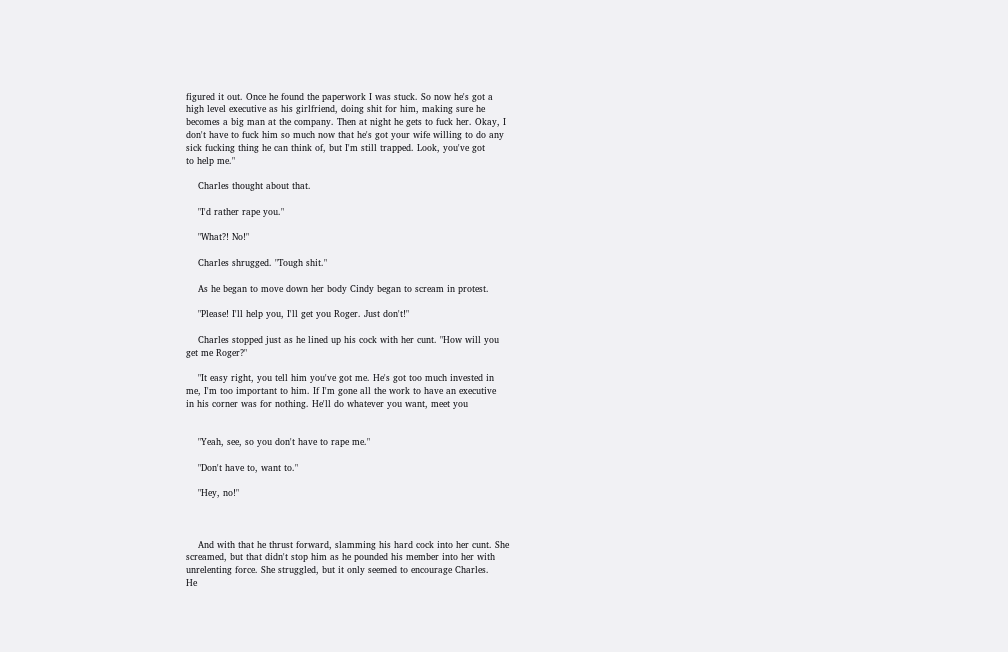figured it out. Once he found the paperwork I was stuck. So now he's got a
high level executive as his girlfriend, doing shit for him, making sure he
becomes a big man at the company. Then at night he gets to fuck her. Okay, I
don't have to fuck him so much now that he's got your wife willing to do any
sick fucking thing he can think of, but I'm still trapped. Look, you've got
to help me."

    Charles thought about that.

    "I'd rather rape you."

    "What?! No!"

    Charles shrugged. "Tough shit."

    As he began to move down her body Cindy began to scream in protest.

    "Please! I'll help you, I'll get you Roger. Just don't!"

    Charles stopped just as he lined up his cock with her cunt. "How will you
get me Roger?"

    "It easy right, you tell him you've got me. He's got too much invested in
me, I'm too important to him. If I'm gone all the work to have an executive
in his corner was for nothing. He'll do whatever you want, meet you


    "Yeah, see, so you don't have to rape me."

    "Don't have to, want to."

    "Hey, no!"



    And with that he thrust forward, slamming his hard cock into her cunt. She
screamed, but that didn't stop him as he pounded his member into her with
unrelenting force. She struggled, but it only seemed to encourage Charles.
He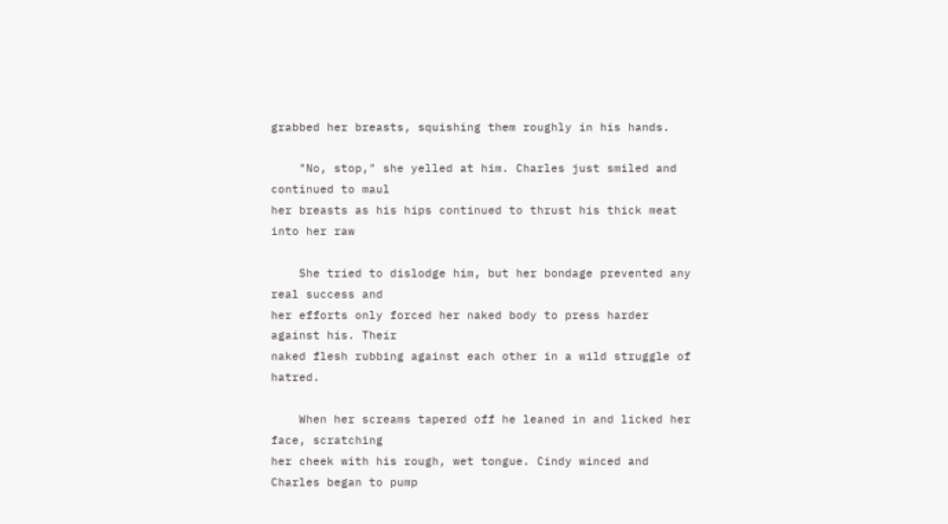grabbed her breasts, squishing them roughly in his hands.

    "No, stop," she yelled at him. Charles just smiled and continued to maul
her breasts as his hips continued to thrust his thick meat into her raw

    She tried to dislodge him, but her bondage prevented any real success and
her efforts only forced her naked body to press harder against his. Their
naked flesh rubbing against each other in a wild struggle of hatred.

    When her screams tapered off he leaned in and licked her face, scratching
her cheek with his rough, wet tongue. Cindy winced and Charles began to pump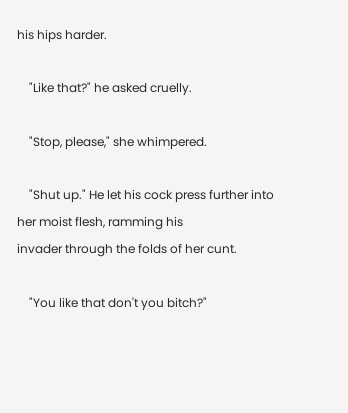his hips harder.

    "Like that?" he asked cruelly.

    "Stop, please," she whimpered.

    "Shut up." He let his cock press further into her moist flesh, ramming his
invader through the folds of her cunt.

    "You like that don't you bitch?"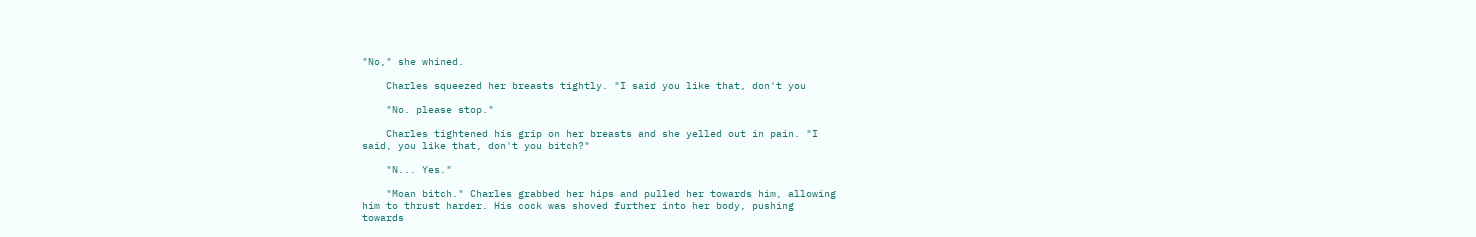"No," she whined.

    Charles squeezed her breasts tightly. "I said you like that, don't you

    "No. please stop."

    Charles tightened his grip on her breasts and she yelled out in pain. "I
said, you like that, don't you bitch?"

    "N... Yes."

    "Moan bitch." Charles grabbed her hips and pulled her towards him, allowing
him to thrust harder. His cock was shoved further into her body, pushing
towards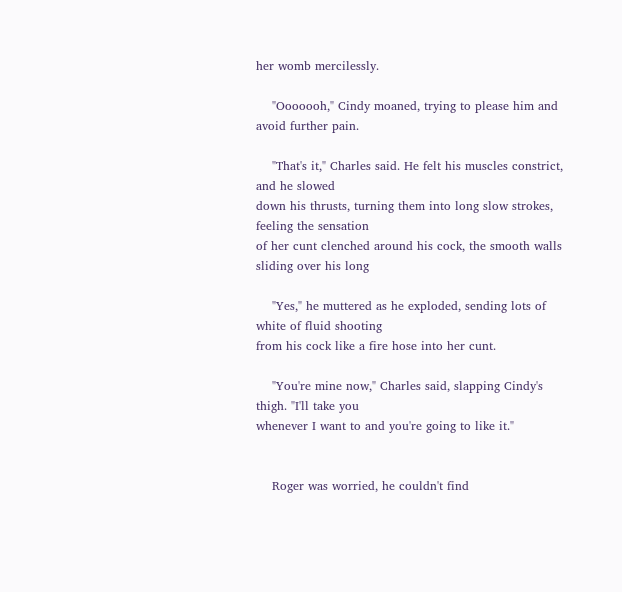her womb mercilessly.

    "Ooooooh," Cindy moaned, trying to please him and avoid further pain.

    "That's it," Charles said. He felt his muscles constrict, and he slowed
down his thrusts, turning them into long slow strokes, feeling the sensation
of her cunt clenched around his cock, the smooth walls sliding over his long

    "Yes," he muttered as he exploded, sending lots of white of fluid shooting
from his cock like a fire hose into her cunt.

    "You're mine now," Charles said, slapping Cindy's thigh. "I'll take you
whenever I want to and you're going to like it."


    Roger was worried, he couldn't find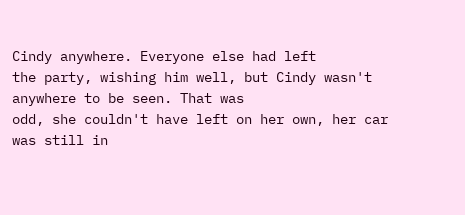Cindy anywhere. Everyone else had left
the party, wishing him well, but Cindy wasn't anywhere to be seen. That was
odd, she couldn't have left on her own, her car was still in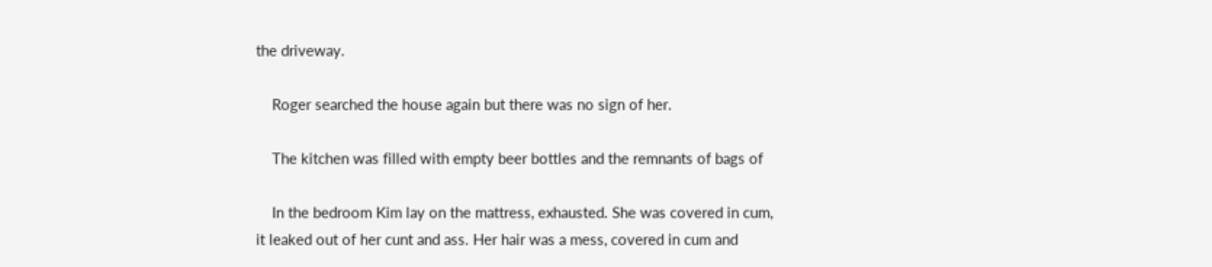the driveway.

    Roger searched the house again but there was no sign of her.

    The kitchen was filled with empty beer bottles and the remnants of bags of

    In the bedroom Kim lay on the mattress, exhausted. She was covered in cum,
it leaked out of her cunt and ass. Her hair was a mess, covered in cum and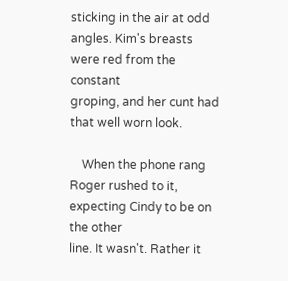sticking in the air at odd angles. Kim's breasts were red from the constant
groping, and her cunt had that well worn look.

    When the phone rang Roger rushed to it, expecting Cindy to be on the other
line. It wasn't. Rather it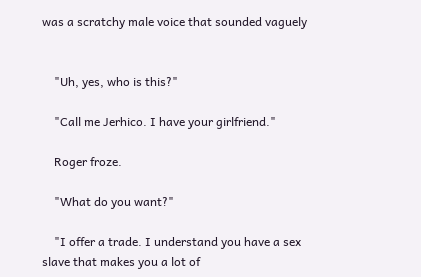was a scratchy male voice that sounded vaguely


    "Uh, yes, who is this?"

    "Call me Jerhico. I have your girlfriend."

    Roger froze.

    "What do you want?"

    "I offer a trade. I understand you have a sex slave that makes you a lot of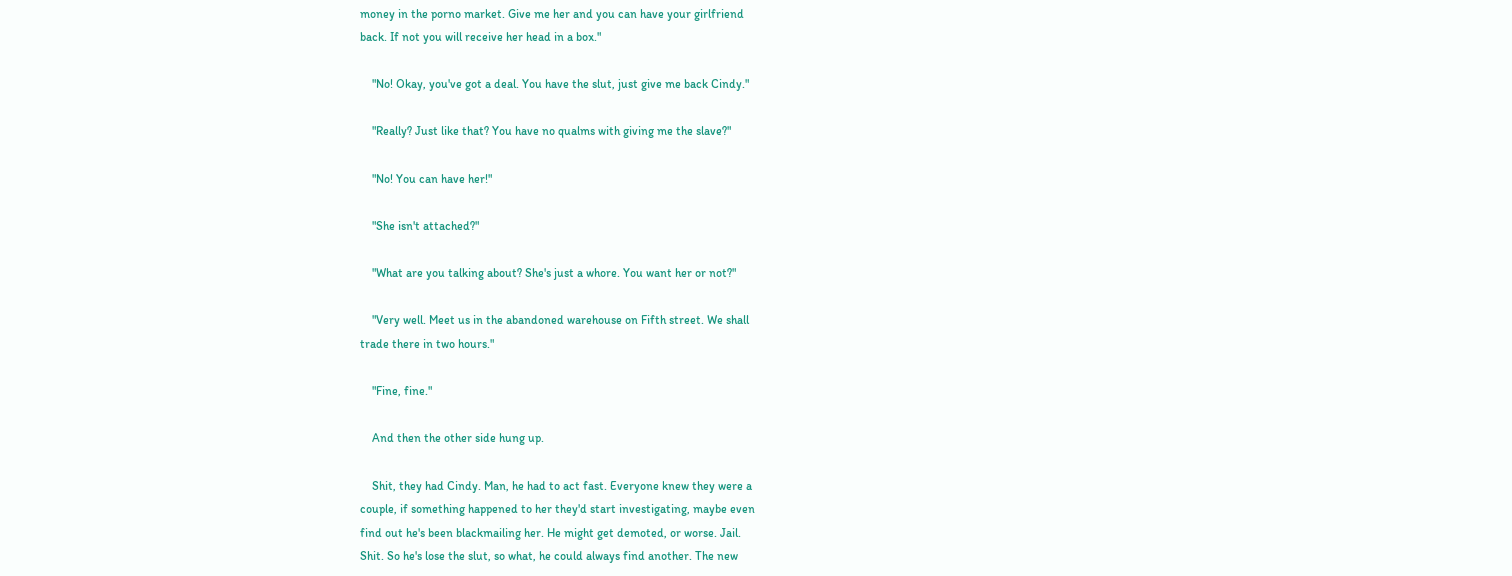money in the porno market. Give me her and you can have your girlfriend
back. If not you will receive her head in a box."

    "No! Okay, you've got a deal. You have the slut, just give me back Cindy."

    "Really? Just like that? You have no qualms with giving me the slave?"

    "No! You can have her!"

    "She isn't attached?"

    "What are you talking about? She's just a whore. You want her or not?"

    "Very well. Meet us in the abandoned warehouse on Fifth street. We shall
trade there in two hours."

    "Fine, fine."

    And then the other side hung up.

    Shit, they had Cindy. Man, he had to act fast. Everyone knew they were a
couple, if something happened to her they'd start investigating, maybe even
find out he's been blackmailing her. He might get demoted, or worse. Jail.
Shit. So he's lose the slut, so what, he could always find another. The new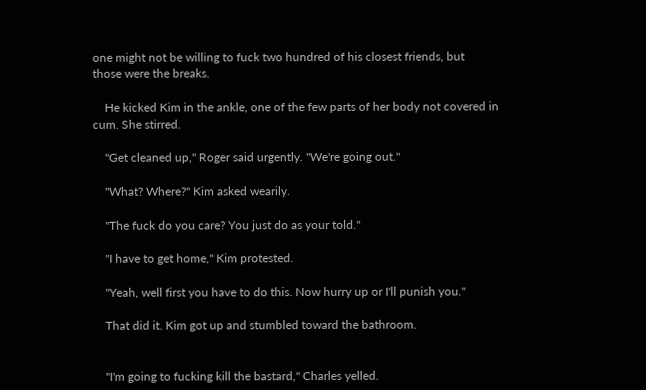one might not be willing to fuck two hundred of his closest friends, but
those were the breaks.

    He kicked Kim in the ankle, one of the few parts of her body not covered in
cum. She stirred.

    "Get cleaned up," Roger said urgently. "We're going out."

    "What? Where?" Kim asked wearily.

    "The fuck do you care? You just do as your told."

    "I have to get home," Kim protested.

    "Yeah, well first you have to do this. Now hurry up or I'll punish you."

    That did it. Kim got up and stumbled toward the bathroom.


    "I'm going to fucking kill the bastard," Charles yelled.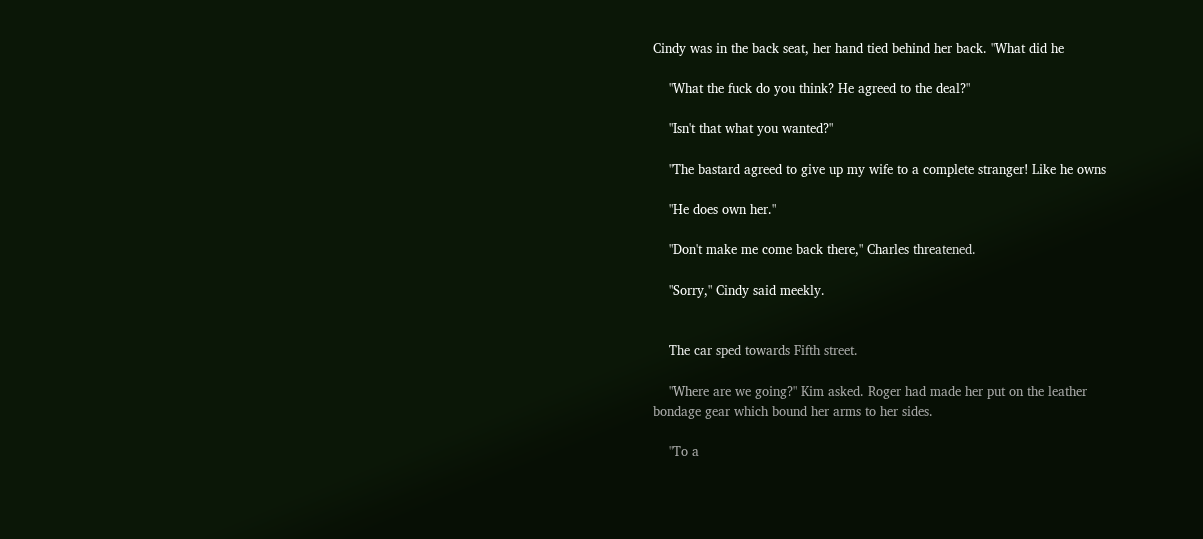Cindy was in the back seat, her hand tied behind her back. "What did he

    "What the fuck do you think? He agreed to the deal?"

    "Isn't that what you wanted?"

    "The bastard agreed to give up my wife to a complete stranger! Like he owns

    "He does own her."

    "Don't make me come back there," Charles threatened.

    "Sorry," Cindy said meekly.


    The car sped towards Fifth street.

    "Where are we going?" Kim asked. Roger had made her put on the leather
bondage gear which bound her arms to her sides.

    "To a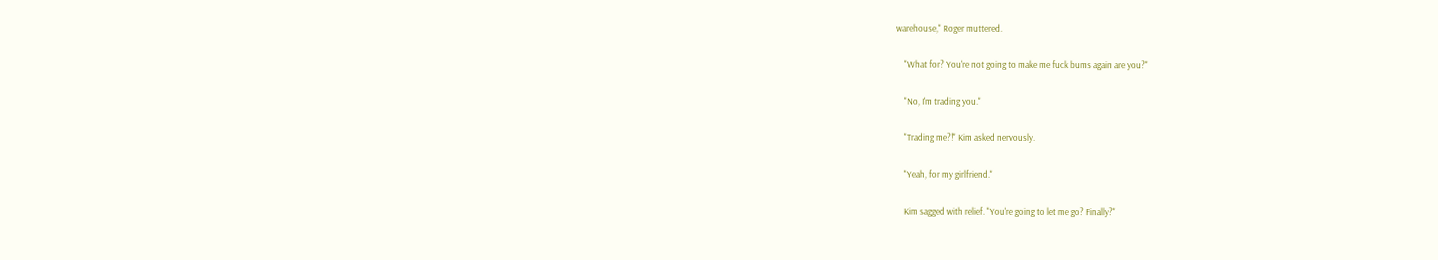warehouse," Roger muttered.

    "What for? You're not going to make me fuck bums again are you?"

    "No, I'm trading you."

    "Trading me?!" Kim asked nervously.

    "Yeah, for my girlfriend."

    Kim sagged with relief. "You're going to let me go? Finally?"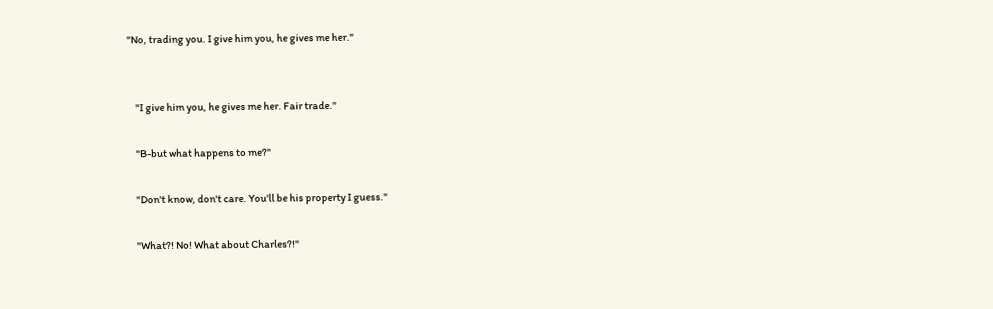"No, trading you. I give him you, he gives me her."


    "I give him you, he gives me her. Fair trade."

    "B-but what happens to me?"

    "Don't know, don't care. You'll be his property I guess."

    "What?! No! What about Charles?!"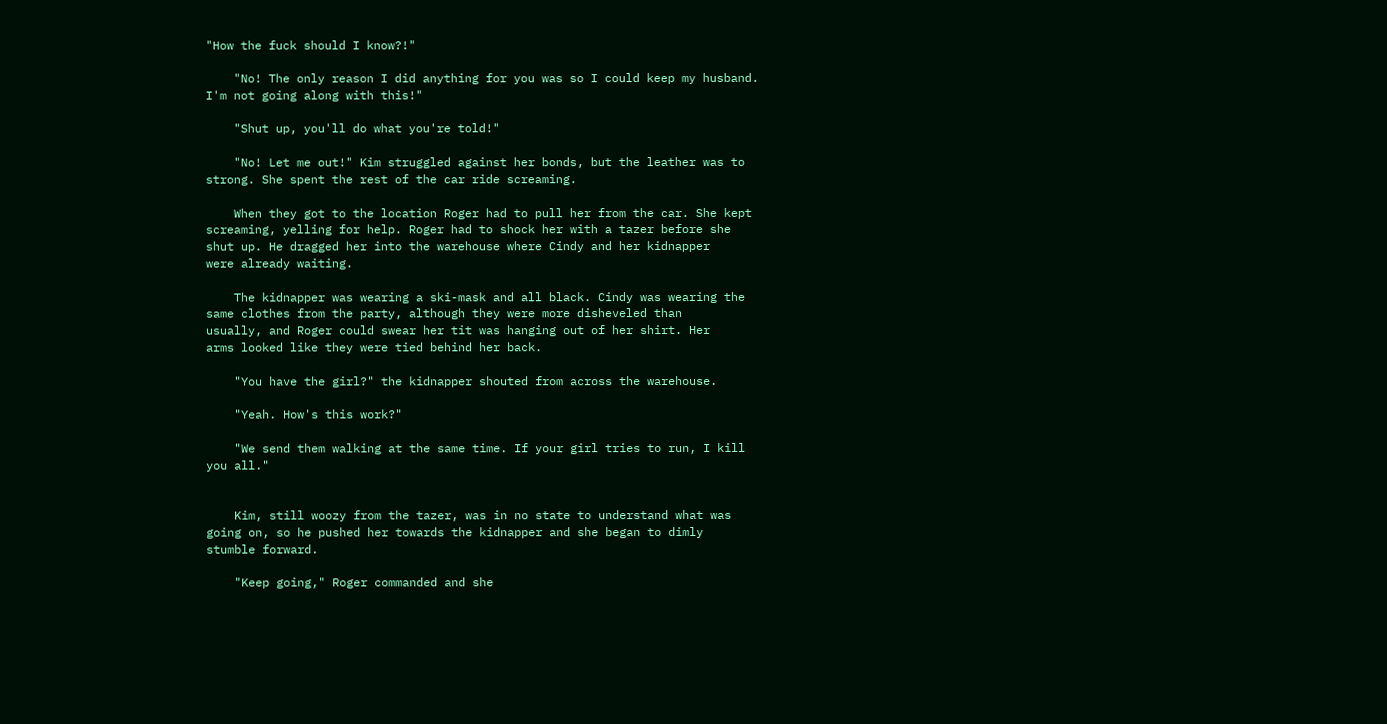"How the fuck should I know?!"

    "No! The only reason I did anything for you was so I could keep my husband.
I'm not going along with this!"

    "Shut up, you'll do what you're told!"

    "No! Let me out!" Kim struggled against her bonds, but the leather was to
strong. She spent the rest of the car ride screaming.

    When they got to the location Roger had to pull her from the car. She kept
screaming, yelling for help. Roger had to shock her with a tazer before she
shut up. He dragged her into the warehouse where Cindy and her kidnapper
were already waiting.

    The kidnapper was wearing a ski-mask and all black. Cindy was wearing the
same clothes from the party, although they were more disheveled than
usually, and Roger could swear her tit was hanging out of her shirt. Her
arms looked like they were tied behind her back.

    "You have the girl?" the kidnapper shouted from across the warehouse.

    "Yeah. How's this work?"

    "We send them walking at the same time. If your girl tries to run, I kill
you all."


    Kim, still woozy from the tazer, was in no state to understand what was
going on, so he pushed her towards the kidnapper and she began to dimly
stumble forward.

    "Keep going," Roger commanded and she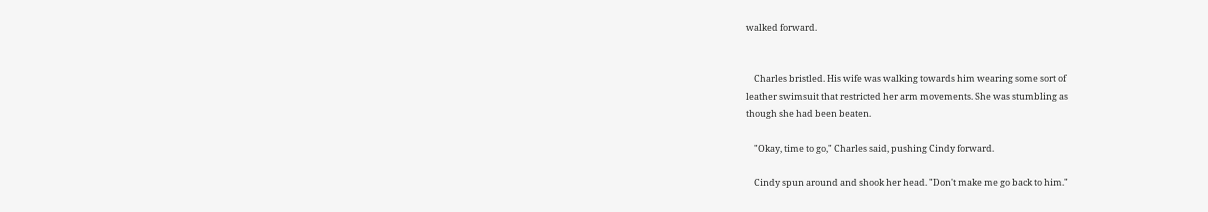walked forward.


    Charles bristled. His wife was walking towards him wearing some sort of
leather swimsuit that restricted her arm movements. She was stumbling as
though she had been beaten.

    "Okay, time to go," Charles said, pushing Cindy forward.

    Cindy spun around and shook her head. "Don't make me go back to him."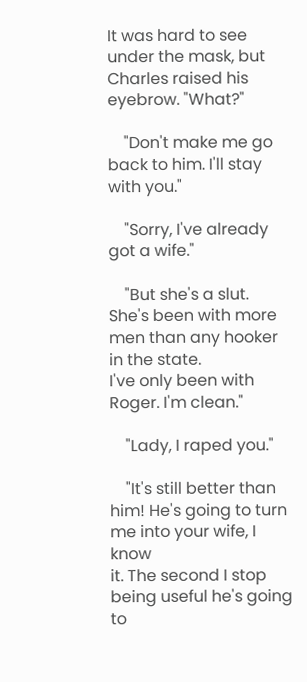It was hard to see under the mask, but Charles raised his eyebrow. "What?"

    "Don't make me go back to him. I'll stay with you."

    "Sorry, I've already got a wife."

    "But she's a slut. She's been with more men than any hooker in the state.
I've only been with Roger. I'm clean."

    "Lady, I raped you."

    "It's still better than him! He's going to turn me into your wife, I know
it. The second I stop being useful he's going to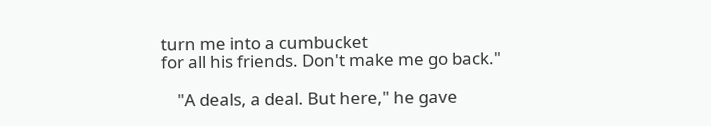turn me into a cumbucket
for all his friends. Don't make me go back."

    "A deals, a deal. But here," he gave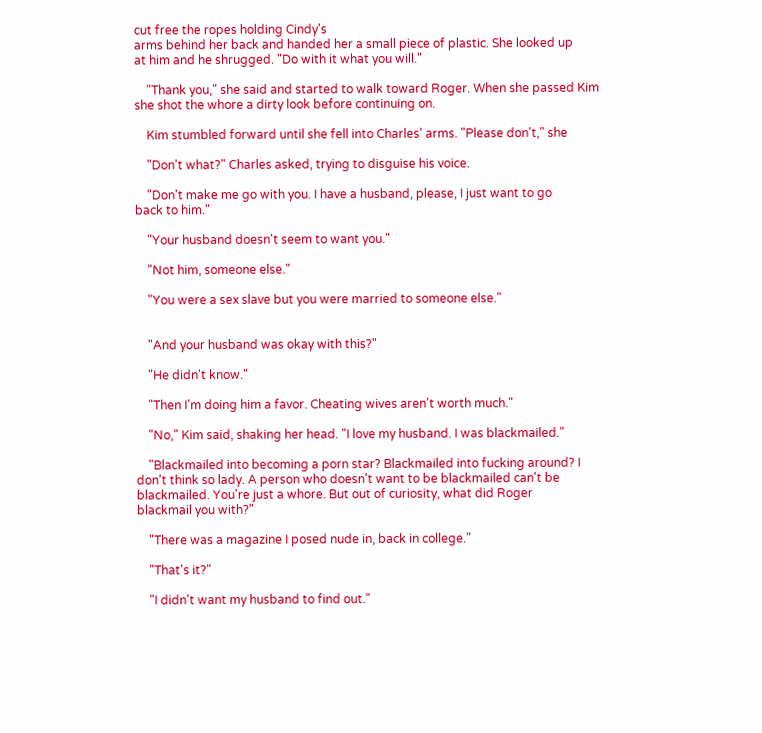cut free the ropes holding Cindy's
arms behind her back and handed her a small piece of plastic. She looked up
at him and he shrugged. "Do with it what you will."

    "Thank you," she said and started to walk toward Roger. When she passed Kim
she shot the whore a dirty look before continuing on.

    Kim stumbled forward until she fell into Charles' arms. "Please don't," she

    "Don't what?" Charles asked, trying to disguise his voice.

    "Don't make me go with you. I have a husband, please, I just want to go
back to him."

    "Your husband doesn't seem to want you."

    "Not him, someone else."

    "You were a sex slave but you were married to someone else."


    "And your husband was okay with this?"

    "He didn't know."

    "Then I'm doing him a favor. Cheating wives aren't worth much."

    "No," Kim said, shaking her head. "I love my husband. I was blackmailed."

    "Blackmailed into becoming a porn star? Blackmailed into fucking around? I
don't think so lady. A person who doesn't want to be blackmailed can't be
blackmailed. You're just a whore. But out of curiosity, what did Roger
blackmail you with?"

    "There was a magazine I posed nude in, back in college."

    "That's it?"

    "I didn't want my husband to find out."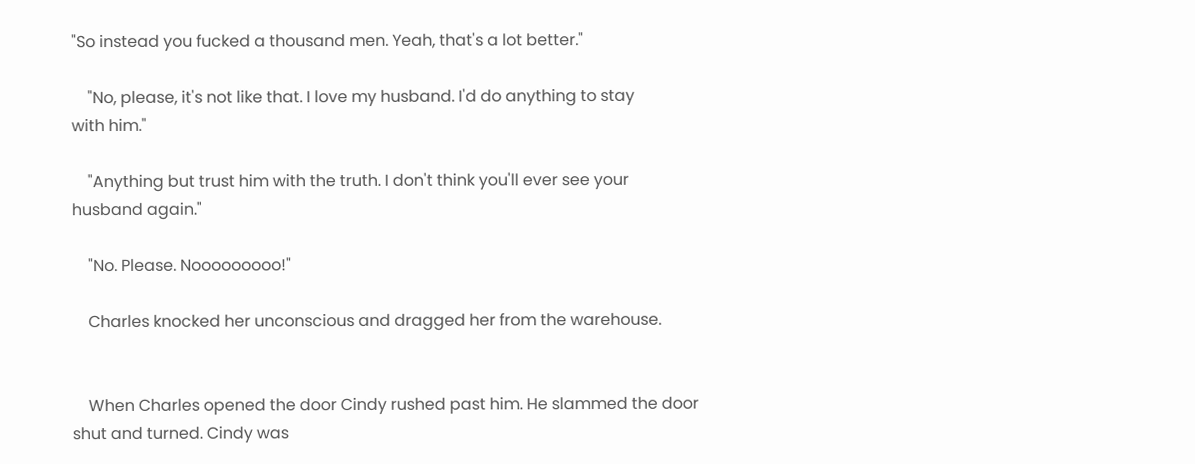"So instead you fucked a thousand men. Yeah, that's a lot better."

    "No, please, it's not like that. I love my husband. I'd do anything to stay
with him."

    "Anything but trust him with the truth. I don't think you'll ever see your
husband again."

    "No. Please. Nooooooooo!"

    Charles knocked her unconscious and dragged her from the warehouse.


    When Charles opened the door Cindy rushed past him. He slammed the door
shut and turned. Cindy was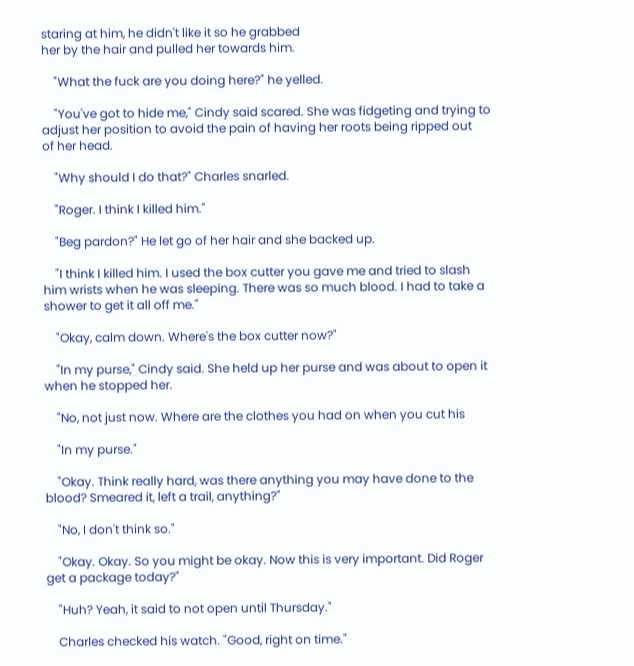staring at him, he didn't like it so he grabbed
her by the hair and pulled her towards him.

    "What the fuck are you doing here?" he yelled.

    "You've got to hide me," Cindy said scared. She was fidgeting and trying to
adjust her position to avoid the pain of having her roots being ripped out
of her head.

    "Why should I do that?" Charles snarled.

    "Roger. I think I killed him."

    "Beg pardon?" He let go of her hair and she backed up.

    "I think I killed him. I used the box cutter you gave me and tried to slash
him wrists when he was sleeping. There was so much blood. I had to take a
shower to get it all off me."

    "Okay, calm down. Where's the box cutter now?"

    "In my purse," Cindy said. She held up her purse and was about to open it
when he stopped her.

    "No, not just now. Where are the clothes you had on when you cut his

    "In my purse."

    "Okay. Think really hard, was there anything you may have done to the
blood? Smeared it, left a trail, anything?"

    "No, I don't think so."

    "Okay. Okay. So you might be okay. Now this is very important. Did Roger
get a package today?"

    "Huh? Yeah, it said to not open until Thursday."

    Charles checked his watch. "Good, right on time."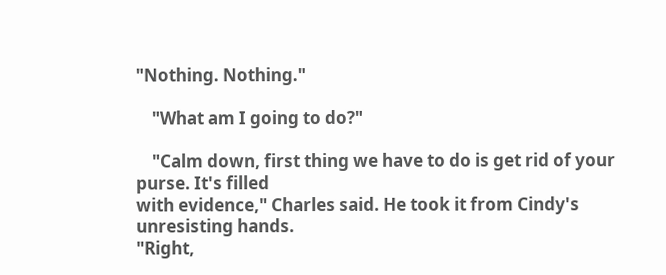"Nothing. Nothing."

    "What am I going to do?"

    "Calm down, first thing we have to do is get rid of your purse. It's filled
with evidence," Charles said. He took it from Cindy's unresisting hands.
"Right,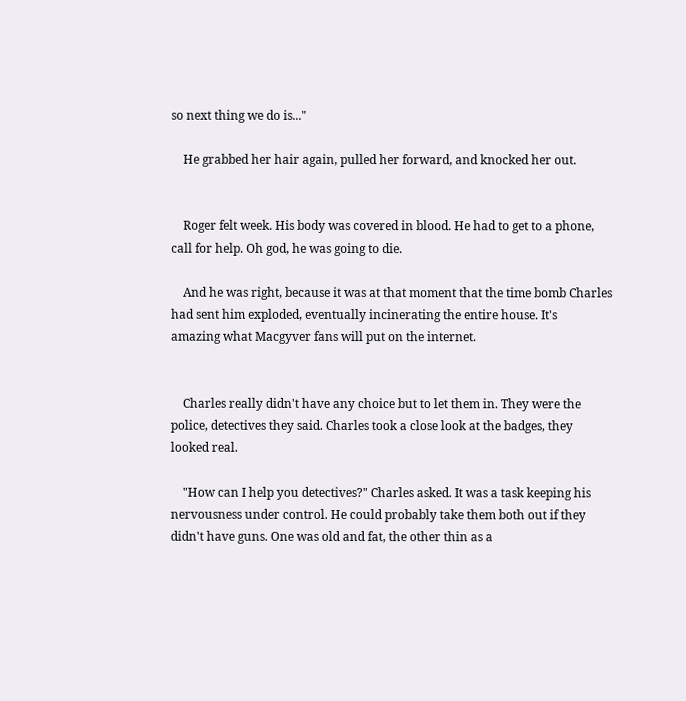so next thing we do is..."

    He grabbed her hair again, pulled her forward, and knocked her out.


    Roger felt week. His body was covered in blood. He had to get to a phone,
call for help. Oh god, he was going to die.

    And he was right, because it was at that moment that the time bomb Charles
had sent him exploded, eventually incinerating the entire house. It's
amazing what Macgyver fans will put on the internet.


    Charles really didn't have any choice but to let them in. They were the
police, detectives they said. Charles took a close look at the badges, they
looked real.

    "How can I help you detectives?" Charles asked. It was a task keeping his
nervousness under control. He could probably take them both out if they
didn't have guns. One was old and fat, the other thin as a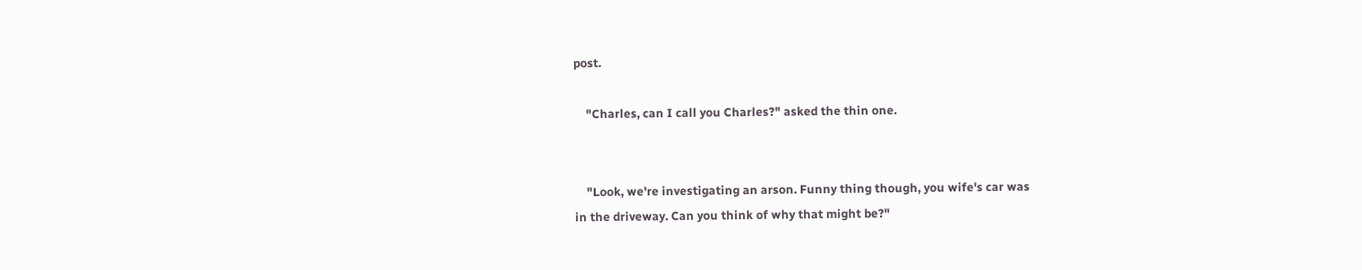post.

    "Charles, can I call you Charles?" asked the thin one.


    "Look, we're investigating an arson. Funny thing though, you wife's car was
in the driveway. Can you think of why that might be?"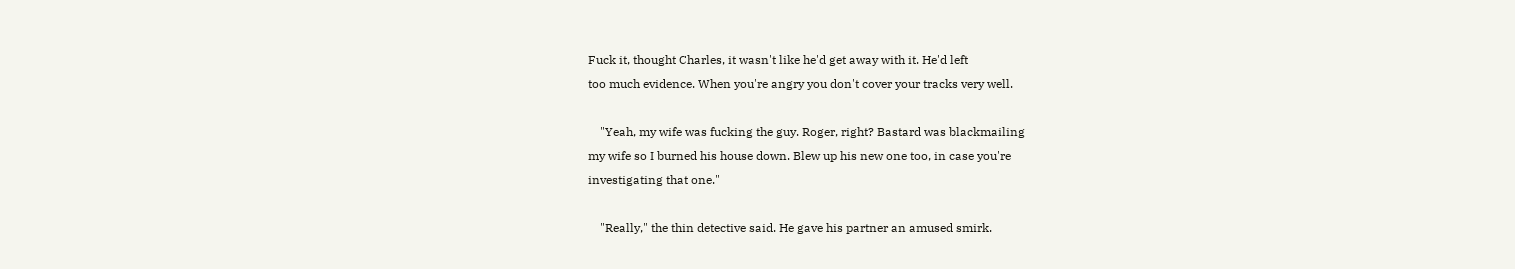Fuck it, thought Charles, it wasn't like he'd get away with it. He'd left
too much evidence. When you're angry you don't cover your tracks very well.

    "Yeah, my wife was fucking the guy. Roger, right? Bastard was blackmailing
my wife so I burned his house down. Blew up his new one too, in case you're
investigating that one."

    "Really," the thin detective said. He gave his partner an amused smirk.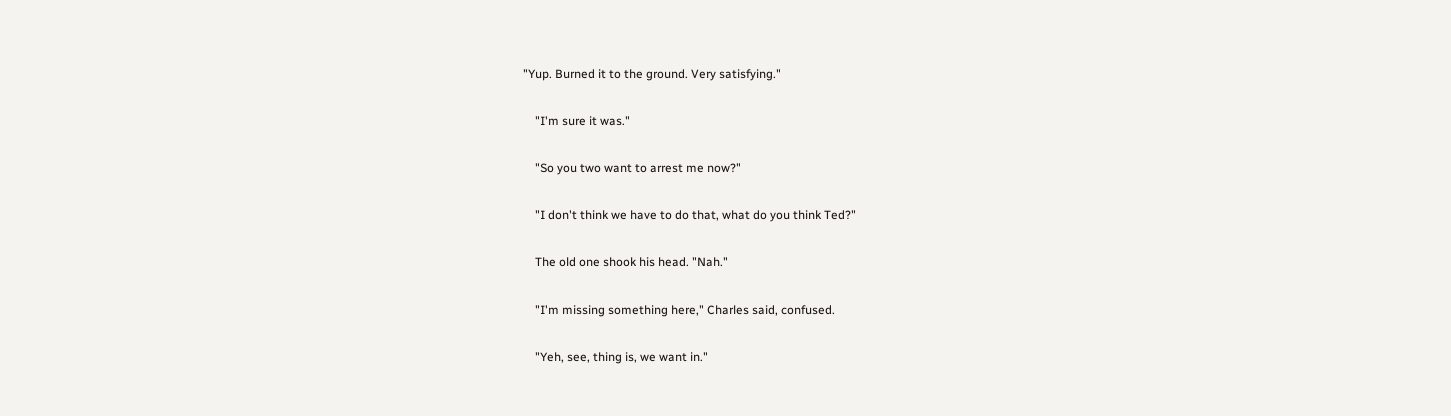"Yup. Burned it to the ground. Very satisfying."

    "I'm sure it was."

    "So you two want to arrest me now?"

    "I don't think we have to do that, what do you think Ted?"

    The old one shook his head. "Nah."

    "I'm missing something here," Charles said, confused.

    "Yeh, see, thing is, we want in."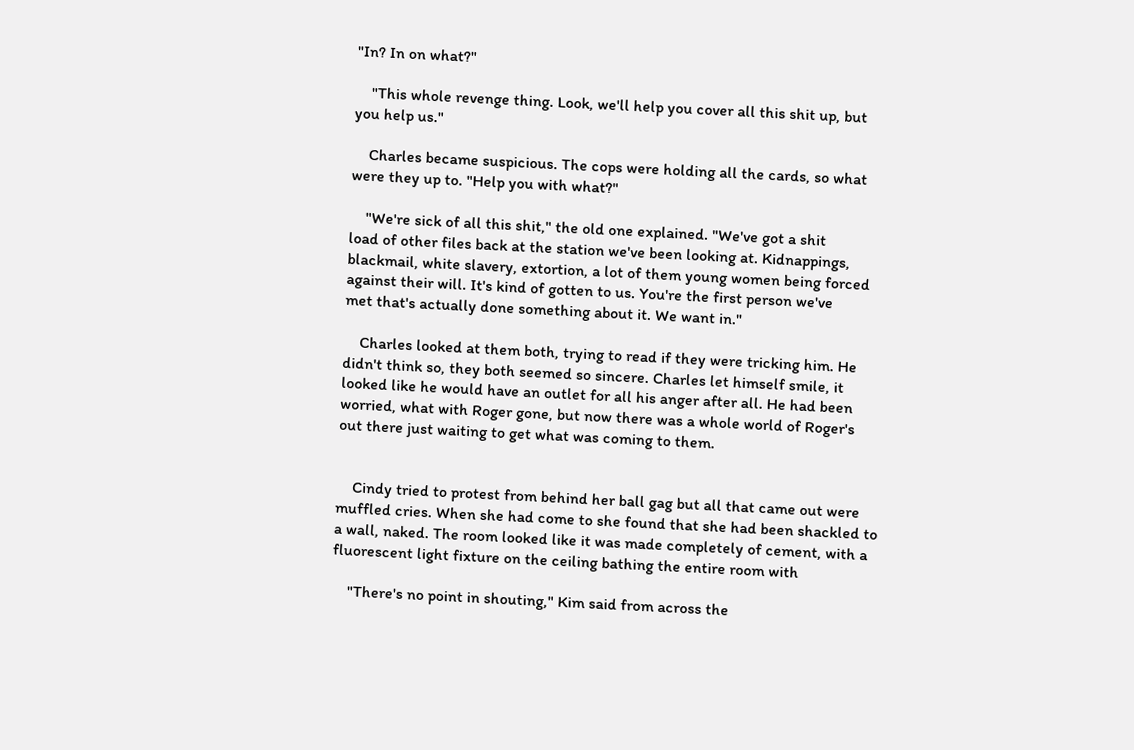"In? In on what?"

    "This whole revenge thing. Look, we'll help you cover all this shit up, but
you help us."

    Charles became suspicious. The cops were holding all the cards, so what
were they up to. "Help you with what?"

    "We're sick of all this shit," the old one explained. "We've got a shit
load of other files back at the station we've been looking at. Kidnappings,
blackmail, white slavery, extortion, a lot of them young women being forced
against their will. It's kind of gotten to us. You're the first person we've
met that's actually done something about it. We want in."

    Charles looked at them both, trying to read if they were tricking him. He
didn't think so, they both seemed so sincere. Charles let himself smile, it
looked like he would have an outlet for all his anger after all. He had been
worried, what with Roger gone, but now there was a whole world of Roger's
out there just waiting to get what was coming to them.


    Cindy tried to protest from behind her ball gag but all that came out were
muffled cries. When she had come to she found that she had been shackled to
a wall, naked. The room looked like it was made completely of cement, with a
fluorescent light fixture on the ceiling bathing the entire room with

    "There's no point in shouting," Kim said from across the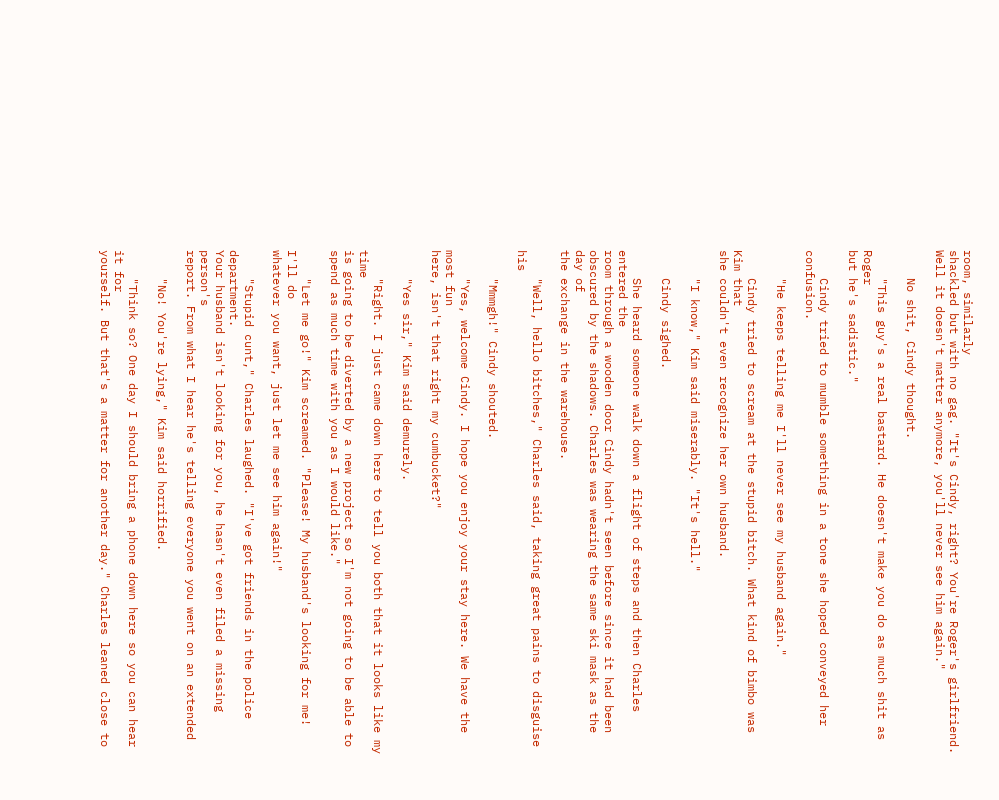room, similarly
shackled but with no gag. "It's Cindy, right? You're Roger's girlfriend.
Well it doesn't matter anymore, you'll never see him again."

    No shit, Cindy thought.

    "This guy's a real bastard. He doesn't make you do as much shit as Roger
but he's sadistic."

    Cindy tried to mumble something in a tone she hoped conveyed her confusion.

    "He keeps telling me I'll never see my husband again."

    Cindy tried to scream at the stupid bitch. What kind of bimbo was Kim that
she couldn't even recognize her own husband.

    "I know," Kim said miserably. "It's hell."

    Cindy sighed.

    She heard someone walk down a flight of steps and then Charles entered the
room through a wooden door Cindy hadn't seen before since it had been
obscured by the shadows. Charles was wearing the same ski mask as the day of
the exchange in the warehouse.

    "Well, hello bitches," Charles said, taking great pains to disguise his

    "Mmmgh!" Cindy shouted.

    "Yes, welcome Cindy. I hope you enjoy your stay here. We have the most fun
here, isn't that right my cumbucket?"

    "Yes sir," Kim said demurely.

    "Right. I just came down here to tell you both that it looks like my time
is going to be diverted by a new project so I'm not going to be able to
spend as much time with you as I would like."

    "Let me go!" Kim screamed. "Please! My husband's looking for me! I'll do
whatever you want, just let me see him again!"

    "Stupid cunt," Charles laughed. "I've got friends in the police department.
Your husband isn't looking for you, he hasn't even filed a missing person's
report. From what I hear he's telling everyone you went on an extended

    "No! You're lying," Kim said horrified.

    "Think so? One day I should bring a phone down here so you can hear it for
yourself. But that's a matter for another day." Charles leaned close to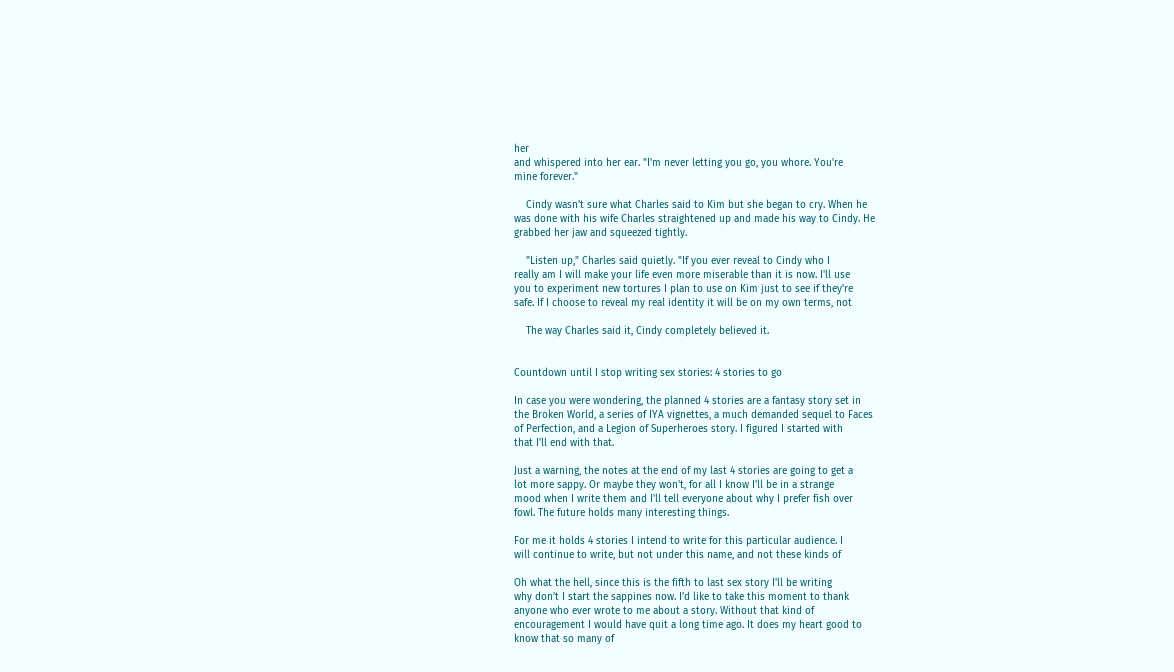her
and whispered into her ear. "I'm never letting you go, you whore. You're
mine forever."

    Cindy wasn't sure what Charles said to Kim but she began to cry. When he
was done with his wife Charles straightened up and made his way to Cindy. He
grabbed her jaw and squeezed tightly.

    "Listen up," Charles said quietly. "If you ever reveal to Cindy who I
really am I will make your life even more miserable than it is now. I'll use
you to experiment new tortures I plan to use on Kim just to see if they're
safe. If I choose to reveal my real identity it will be on my own terms, not

    The way Charles said it, Cindy completely believed it.


Countdown until I stop writing sex stories: 4 stories to go

In case you were wondering, the planned 4 stories are a fantasy story set in
the Broken World, a series of IYA vignettes, a much demanded sequel to Faces
of Perfection, and a Legion of Superheroes story. I figured I started with
that I'll end with that.

Just a warning, the notes at the end of my last 4 stories are going to get a
lot more sappy. Or maybe they won't, for all I know I'll be in a strange
mood when I write them and I'll tell everyone about why I prefer fish over
fowl. The future holds many interesting things.

For me it holds 4 stories I intend to write for this particular audience. I
will continue to write, but not under this name, and not these kinds of

Oh what the hell, since this is the fifth to last sex story I'll be writing
why don't I start the sappines now. I'd like to take this moment to thank
anyone who ever wrote to me about a story. Without that kind of
encouragement I would have quit a long time ago. It does my heart good to
know that so many of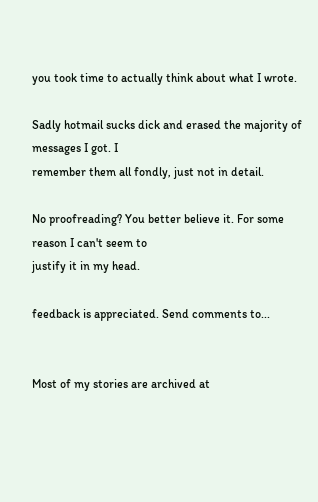you took time to actually think about what I wrote.

Sadly hotmail sucks dick and erased the majority of messages I got. I
remember them all fondly, just not in detail.

No proofreading? You better believe it. For some reason I can't seem to
justify it in my head.

feedback is appreciated. Send comments to...


Most of my stories are archived at